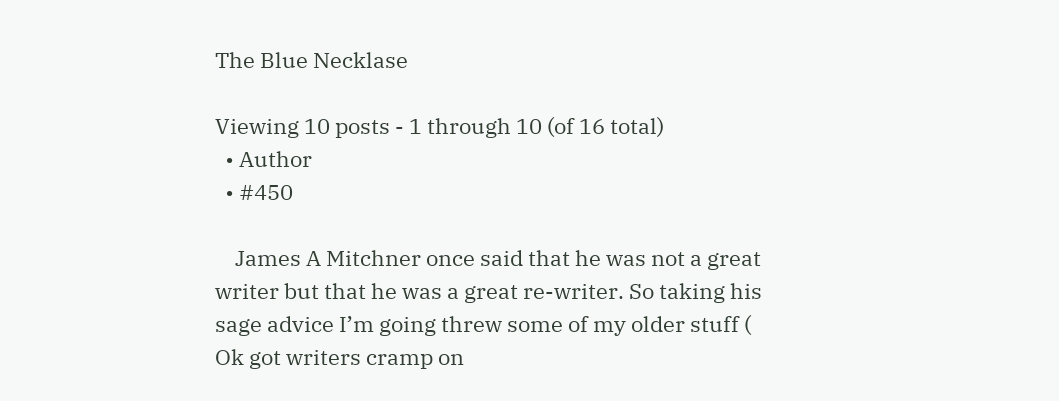The Blue Necklase

Viewing 10 posts - 1 through 10 (of 16 total)
  • Author
  • #450

    James A Mitchner once said that he was not a great writer but that he was a great re-writer. So taking his sage advice I’m going threw some of my older stuff ( Ok got writers cramp on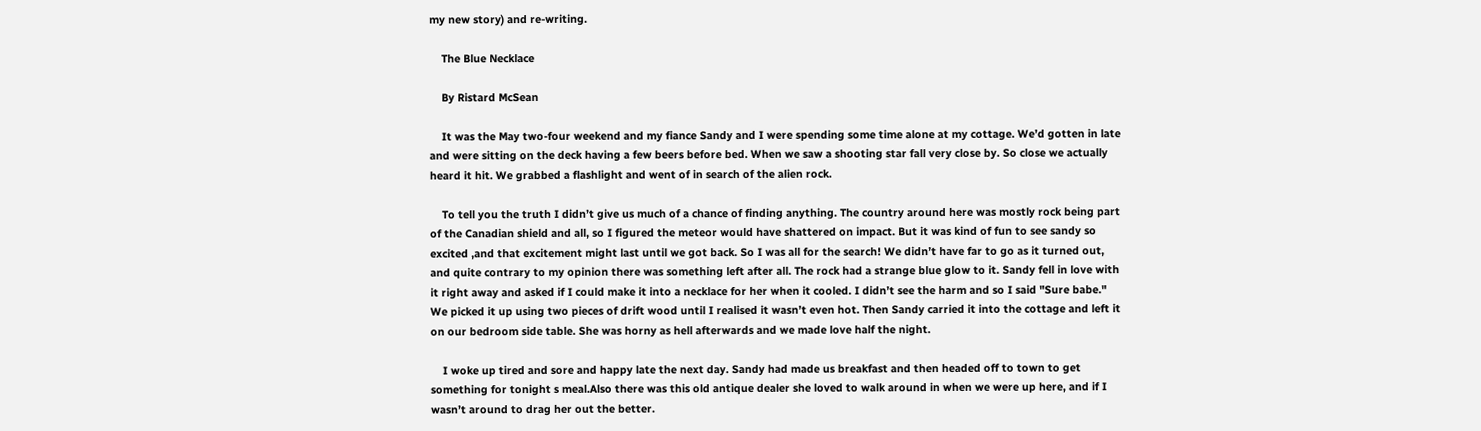my new story) and re-writing.

    The Blue Necklace

    By Ristard McSean

    It was the May two-four weekend and my fiance Sandy and I were spending some time alone at my cottage. We’d gotten in late and were sitting on the deck having a few beers before bed. When we saw a shooting star fall very close by. So close we actually heard it hit. We grabbed a flashlight and went of in search of the alien rock.

    To tell you the truth I didn’t give us much of a chance of finding anything. The country around here was mostly rock being part of the Canadian shield and all, so I figured the meteor would have shattered on impact. But it was kind of fun to see sandy so excited ,and that excitement might last until we got back. So I was all for the search! We didn’t have far to go as it turned out, and quite contrary to my opinion there was something left after all. The rock had a strange blue glow to it. Sandy fell in love with it right away and asked if I could make it into a necklace for her when it cooled. I didn’t see the harm and so I said "Sure babe." We picked it up using two pieces of drift wood until I realised it wasn’t even hot. Then Sandy carried it into the cottage and left it on our bedroom side table. She was horny as hell afterwards and we made love half the night.

    I woke up tired and sore and happy late the next day. Sandy had made us breakfast and then headed off to town to get something for tonight s meal.Also there was this old antique dealer she loved to walk around in when we were up here, and if I wasn’t around to drag her out the better.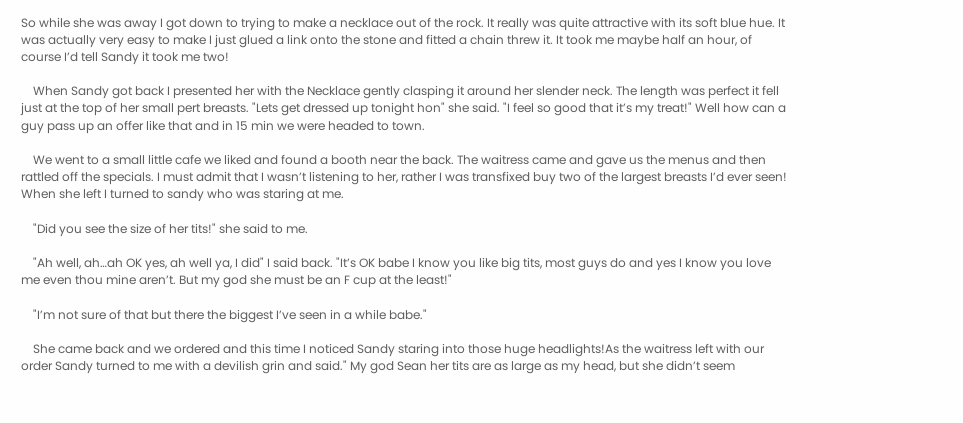So while she was away I got down to trying to make a necklace out of the rock. It really was quite attractive with its soft blue hue. It was actually very easy to make I just glued a link onto the stone and fitted a chain threw it. It took me maybe half an hour, of course I’d tell Sandy it took me two!

    When Sandy got back I presented her with the Necklace gently clasping it around her slender neck. The length was perfect it fell just at the top of her small pert breasts. "Lets get dressed up tonight hon" she said. "I feel so good that it’s my treat!" Well how can a guy pass up an offer like that and in 15 min we were headed to town.

    We went to a small little cafe we liked and found a booth near the back. The waitress came and gave us the menus and then rattled off the specials. I must admit that I wasn’t listening to her, rather I was transfixed buy two of the largest breasts I’d ever seen! When she left I turned to sandy who was staring at me.

    "Did you see the size of her tits!" she said to me.

    "Ah well, ah…ah OK yes, ah well ya, I did" I said back. "It’s OK babe I know you like big tits, most guys do and yes I know you love me even thou mine aren’t. But my god she must be an F cup at the least!"

    "I’m not sure of that but there the biggest I’ve seen in a while babe."

    She came back and we ordered and this time I noticed Sandy staring into those huge headlights!As the waitress left with our order Sandy turned to me with a devilish grin and said." My god Sean her tits are as large as my head, but she didn’t seem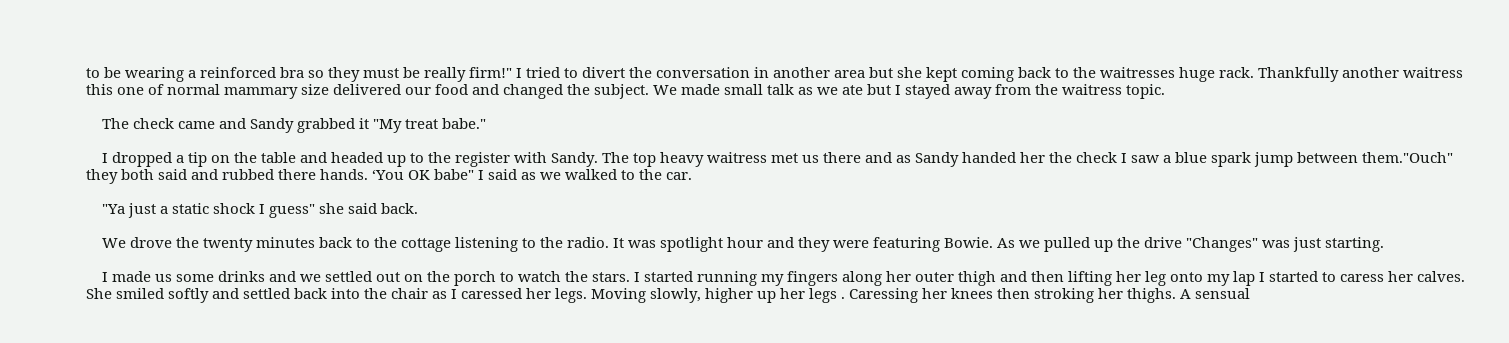to be wearing a reinforced bra so they must be really firm!" I tried to divert the conversation in another area but she kept coming back to the waitresses huge rack. Thankfully another waitress this one of normal mammary size delivered our food and changed the subject. We made small talk as we ate but I stayed away from the waitress topic.

    The check came and Sandy grabbed it "My treat babe."

    I dropped a tip on the table and headed up to the register with Sandy. The top heavy waitress met us there and as Sandy handed her the check I saw a blue spark jump between them."Ouch" they both said and rubbed there hands. ‘You OK babe" I said as we walked to the car.

    "Ya just a static shock I guess" she said back.

    We drove the twenty minutes back to the cottage listening to the radio. It was spotlight hour and they were featuring Bowie. As we pulled up the drive "Changes" was just starting.

    I made us some drinks and we settled out on the porch to watch the stars. I started running my fingers along her outer thigh and then lifting her leg onto my lap I started to caress her calves. She smiled softly and settled back into the chair as I caressed her legs. Moving slowly, higher up her legs . Caressing her knees then stroking her thighs. A sensual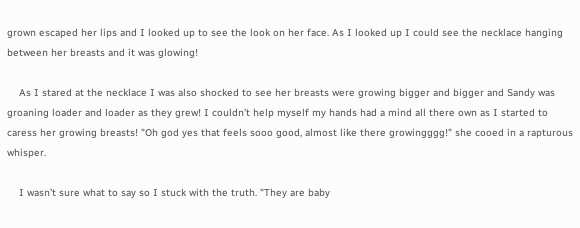grown escaped her lips and I looked up to see the look on her face. As I looked up I could see the necklace hanging between her breasts and it was glowing!

    As I stared at the necklace I was also shocked to see her breasts were growing bigger and bigger and Sandy was groaning loader and loader as they grew! I couldn’t help myself my hands had a mind all there own as I started to caress her growing breasts! "Oh god yes that feels sooo good, almost like there growingggg!" she cooed in a rapturous whisper.

    I wasn’t sure what to say so I stuck with the truth. "They are baby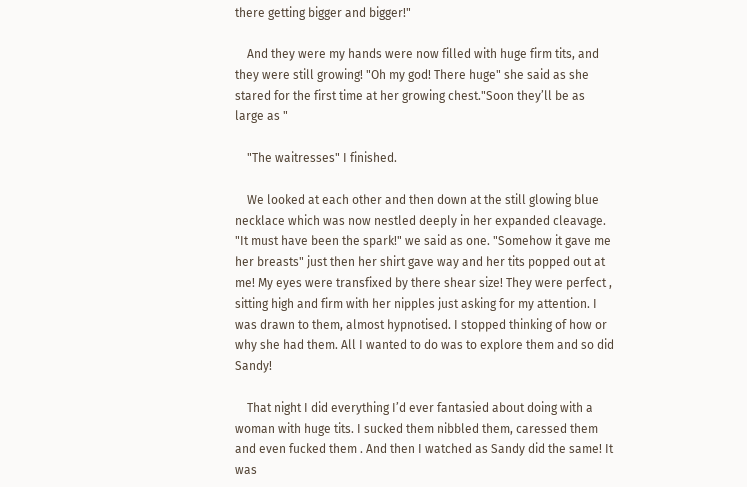there getting bigger and bigger!"

    And they were my hands were now filled with huge firm tits, and they were still growing! "Oh my god! There huge" she said as she stared for the first time at her growing chest."Soon they’ll be as large as "

    "The waitresses" I finished.

    We looked at each other and then down at the still glowing blue necklace which was now nestled deeply in her expanded cleavage. "It must have been the spark!" we said as one. "Somehow it gave me her breasts" just then her shirt gave way and her tits popped out at me! My eyes were transfixed by there shear size! They were perfect , sitting high and firm with her nipples just asking for my attention. I was drawn to them, almost hypnotised. I stopped thinking of how or why she had them. All I wanted to do was to explore them and so did Sandy!

    That night I did everything I’d ever fantasied about doing with a woman with huge tits. I sucked them nibbled them, caressed them and even fucked them . And then I watched as Sandy did the same! It was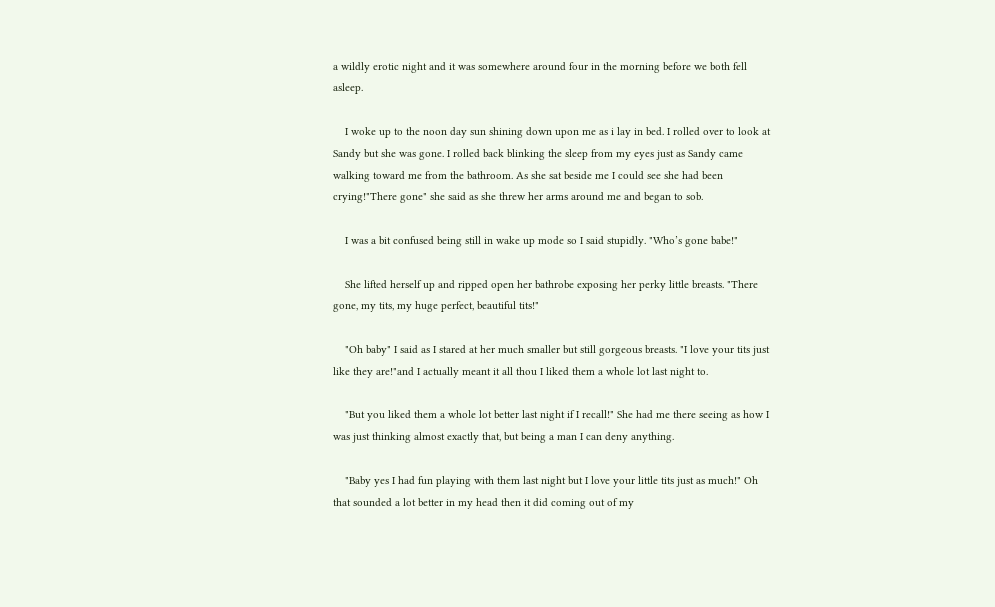a wildly erotic night and it was somewhere around four in the morning before we both fell asleep.

    I woke up to the noon day sun shining down upon me as i lay in bed. I rolled over to look at Sandy but she was gone. I rolled back blinking the sleep from my eyes just as Sandy came walking toward me from the bathroom. As she sat beside me I could see she had been crying!"There gone" she said as she threw her arms around me and began to sob.

    I was a bit confused being still in wake up mode so I said stupidly. "Who’s gone babe!"

    She lifted herself up and ripped open her bathrobe exposing her perky little breasts. "There gone, my tits, my huge perfect, beautiful tits!"

    "Oh baby" I said as I stared at her much smaller but still gorgeous breasts. "I love your tits just like they are!"and I actually meant it all thou I liked them a whole lot last night to.

    "But you liked them a whole lot better last night if I recall!" She had me there seeing as how I was just thinking almost exactly that, but being a man I can deny anything.

    "Baby yes I had fun playing with them last night but I love your little tits just as much!" Oh that sounded a lot better in my head then it did coming out of my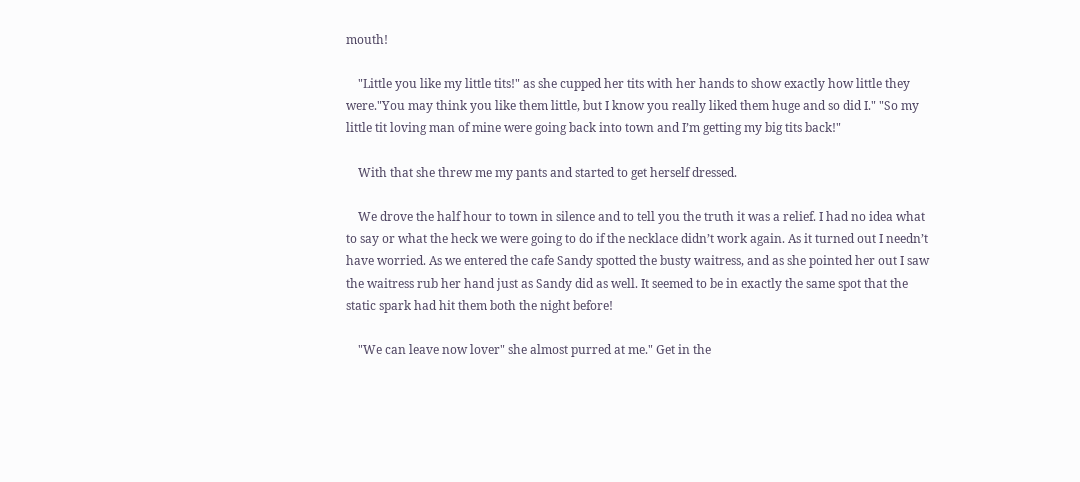mouth!

    "Little you like my little tits!" as she cupped her tits with her hands to show exactly how little they were."You may think you like them little, but I know you really liked them huge and so did I." "So my little tit loving man of mine were going back into town and I’m getting my big tits back!"

    With that she threw me my pants and started to get herself dressed.

    We drove the half hour to town in silence and to tell you the truth it was a relief. I had no idea what to say or what the heck we were going to do if the necklace didn’t work again. As it turned out I needn’t have worried. As we entered the cafe Sandy spotted the busty waitress, and as she pointed her out I saw the waitress rub her hand just as Sandy did as well. It seemed to be in exactly the same spot that the static spark had hit them both the night before!

    "We can leave now lover" she almost purred at me." Get in the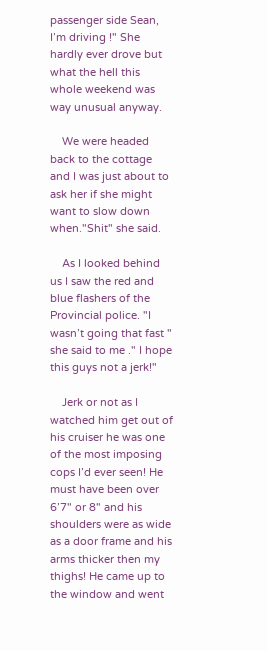passenger side Sean, I’m driving !" She hardly ever drove but what the hell this whole weekend was way unusual anyway.

    We were headed back to the cottage and I was just about to ask her if she might want to slow down when."Shit" she said.

    As I looked behind us I saw the red and blue flashers of the Provincial police. "I wasn’t going that fast " she said to me ." I hope this guys not a jerk!"

    Jerk or not as I watched him get out of his cruiser he was one of the most imposing cops I’d ever seen! He must have been over 6’7" or 8" and his shoulders were as wide as a door frame and his arms thicker then my thighs! He came up to the window and went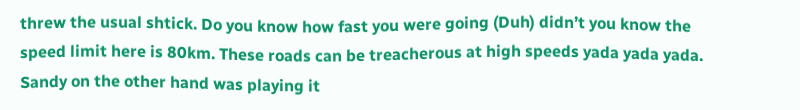threw the usual shtick. Do you know how fast you were going (Duh) didn’t you know the speed limit here is 80km. These roads can be treacherous at high speeds yada yada yada. Sandy on the other hand was playing it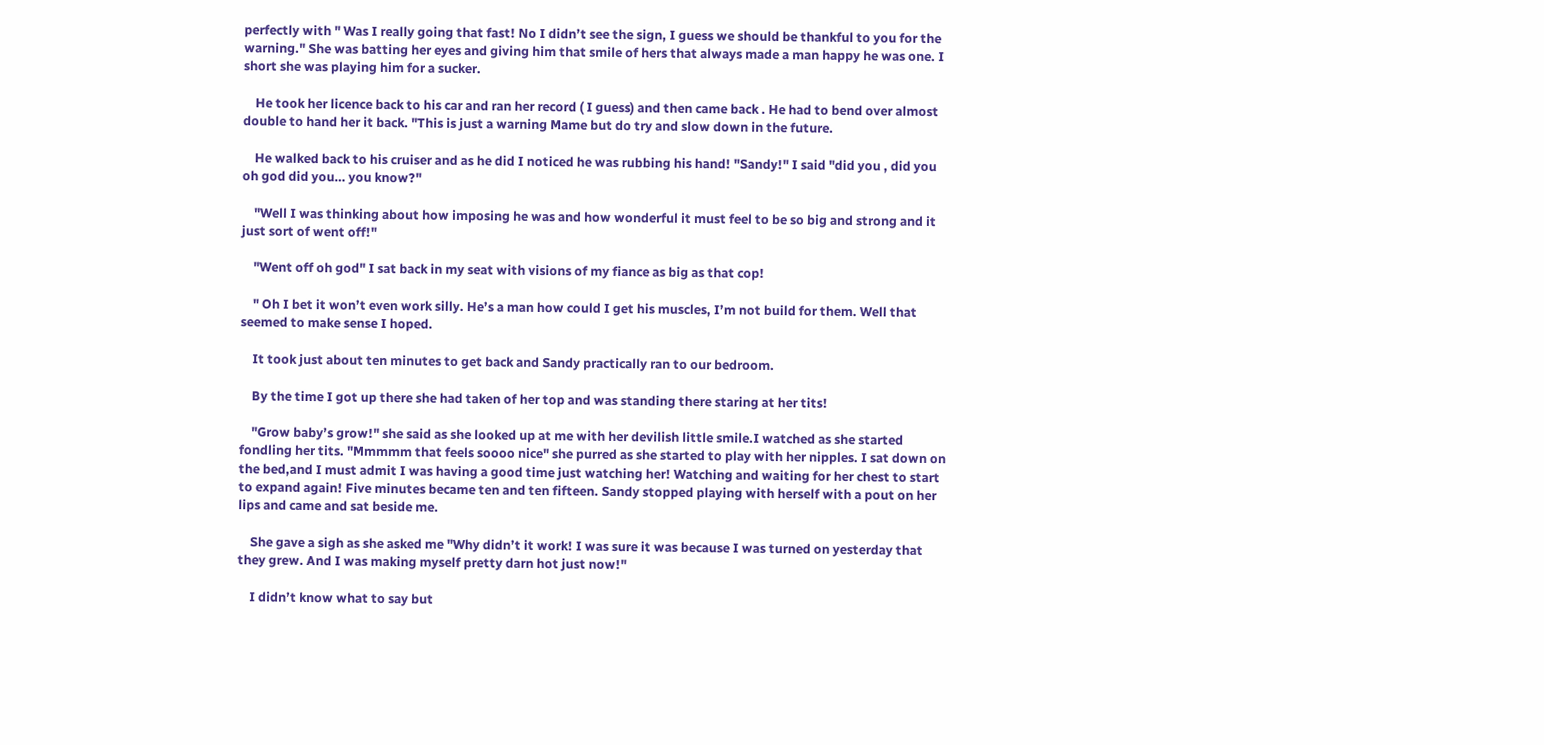perfectly with " Was I really going that fast! No I didn’t see the sign, I guess we should be thankful to you for the warning." She was batting her eyes and giving him that smile of hers that always made a man happy he was one. I short she was playing him for a sucker.

    He took her licence back to his car and ran her record ( I guess) and then came back . He had to bend over almost double to hand her it back. "This is just a warning Mame but do try and slow down in the future.

    He walked back to his cruiser and as he did I noticed he was rubbing his hand! "Sandy!" I said "did you , did you oh god did you… you know?"

    "Well I was thinking about how imposing he was and how wonderful it must feel to be so big and strong and it just sort of went off!"

    "Went off oh god" I sat back in my seat with visions of my fiance as big as that cop!

    " Oh I bet it won’t even work silly. He’s a man how could I get his muscles, I’m not build for them. Well that seemed to make sense I hoped.

    It took just about ten minutes to get back and Sandy practically ran to our bedroom.

    By the time I got up there she had taken of her top and was standing there staring at her tits!

    "Grow baby’s grow!" she said as she looked up at me with her devilish little smile.I watched as she started fondling her tits. "Mmmmm that feels soooo nice" she purred as she started to play with her nipples. I sat down on the bed,and I must admit I was having a good time just watching her! Watching and waiting for her chest to start to expand again! Five minutes became ten and ten fifteen. Sandy stopped playing with herself with a pout on her lips and came and sat beside me.

    She gave a sigh as she asked me "Why didn’t it work! I was sure it was because I was turned on yesterday that they grew. And I was making myself pretty darn hot just now!"

    I didn’t know what to say but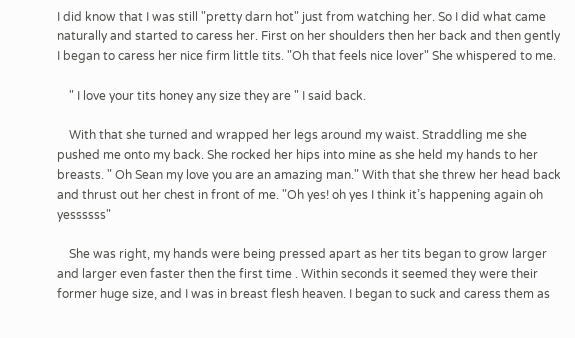I did know that I was still "pretty darn hot" just from watching her. So I did what came naturally and started to caress her. First on her shoulders then her back and then gently I began to caress her nice firm little tits. "Oh that feels nice lover" She whispered to me.

    " I love your tits honey any size they are " I said back.

    With that she turned and wrapped her legs around my waist. Straddling me she pushed me onto my back. She rocked her hips into mine as she held my hands to her breasts. " Oh Sean my love you are an amazing man." With that she threw her head back and thrust out her chest in front of me. "Oh yes! oh yes I think it’s happening again oh yessssss"

    She was right, my hands were being pressed apart as her tits began to grow larger and larger even faster then the first time . Within seconds it seemed they were their former huge size, and I was in breast flesh heaven. I began to suck and caress them as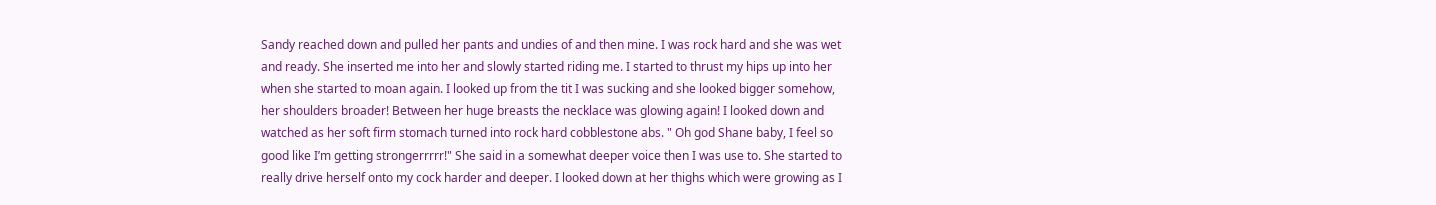Sandy reached down and pulled her pants and undies of and then mine. I was rock hard and she was wet and ready. She inserted me into her and slowly started riding me. I started to thrust my hips up into her when she started to moan again. I looked up from the tit I was sucking and she looked bigger somehow, her shoulders broader! Between her huge breasts the necklace was glowing again! I looked down and watched as her soft firm stomach turned into rock hard cobblestone abs. " Oh god Shane baby, I feel so good like I’m getting strongerrrrr!" She said in a somewhat deeper voice then I was use to. She started to really drive herself onto my cock harder and deeper. I looked down at her thighs which were growing as I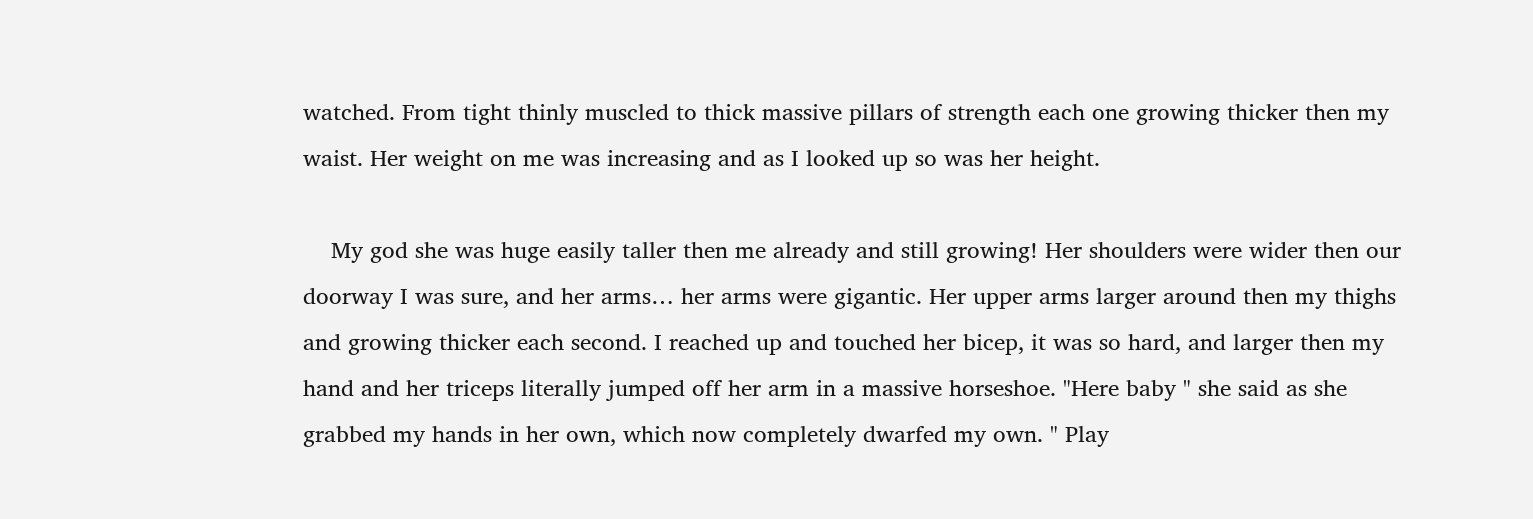watched. From tight thinly muscled to thick massive pillars of strength each one growing thicker then my waist. Her weight on me was increasing and as I looked up so was her height.

    My god she was huge easily taller then me already and still growing! Her shoulders were wider then our doorway I was sure, and her arms… her arms were gigantic. Her upper arms larger around then my thighs and growing thicker each second. I reached up and touched her bicep, it was so hard, and larger then my hand and her triceps literally jumped off her arm in a massive horseshoe. "Here baby " she said as she grabbed my hands in her own, which now completely dwarfed my own. " Play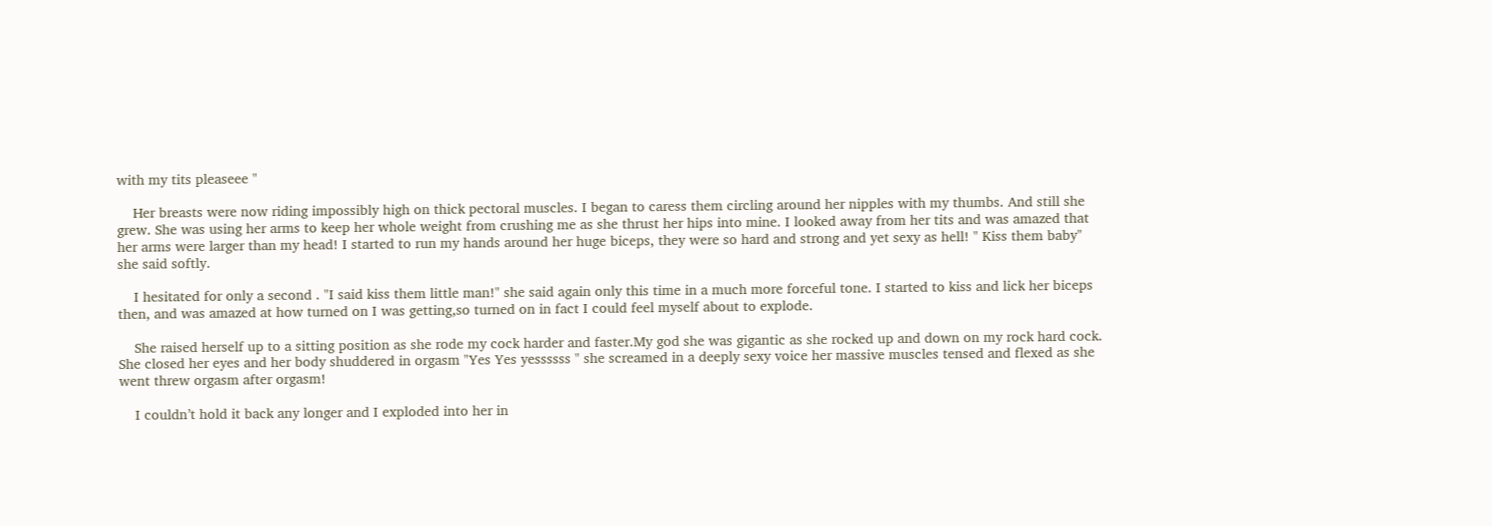with my tits pleaseee "

    Her breasts were now riding impossibly high on thick pectoral muscles. I began to caress them circling around her nipples with my thumbs. And still she grew. She was using her arms to keep her whole weight from crushing me as she thrust her hips into mine. I looked away from her tits and was amazed that her arms were larger than my head! I started to run my hands around her huge biceps, they were so hard and strong and yet sexy as hell! " Kiss them baby" she said softly.

    I hesitated for only a second . "I said kiss them little man!" she said again only this time in a much more forceful tone. I started to kiss and lick her biceps then, and was amazed at how turned on I was getting,so turned on in fact I could feel myself about to explode.

    She raised herself up to a sitting position as she rode my cock harder and faster.My god she was gigantic as she rocked up and down on my rock hard cock. She closed her eyes and her body shuddered in orgasm "Yes Yes yessssss " she screamed in a deeply sexy voice her massive muscles tensed and flexed as she went threw orgasm after orgasm!

    I couldn’t hold it back any longer and I exploded into her in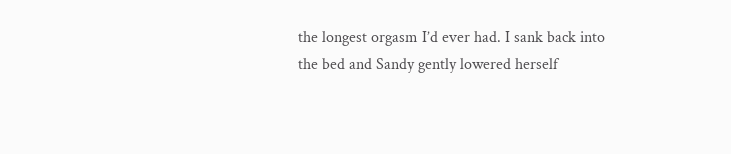the longest orgasm I’d ever had. I sank back into the bed and Sandy gently lowered herself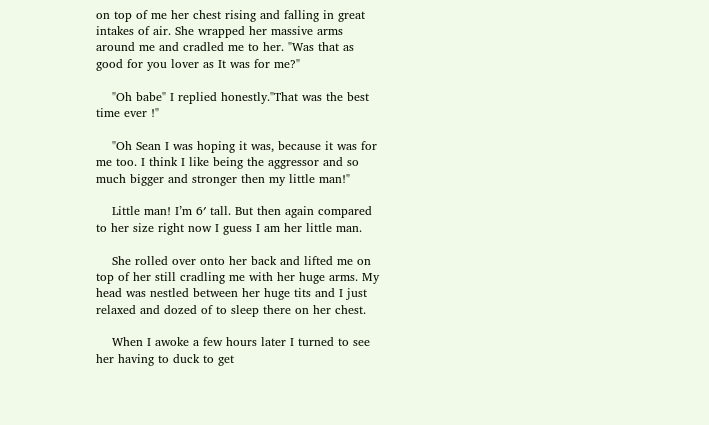on top of me her chest rising and falling in great intakes of air. She wrapped her massive arms around me and cradled me to her. "Was that as good for you lover as It was for me?"

    "Oh babe" I replied honestly."That was the best time ever !"

    "Oh Sean I was hoping it was, because it was for me too. I think I like being the aggressor and so much bigger and stronger then my little man!"

    Little man! I’m 6′ tall. But then again compared to her size right now I guess I am her little man.

    She rolled over onto her back and lifted me on top of her still cradling me with her huge arms. My head was nestled between her huge tits and I just relaxed and dozed of to sleep there on her chest.

    When I awoke a few hours later I turned to see her having to duck to get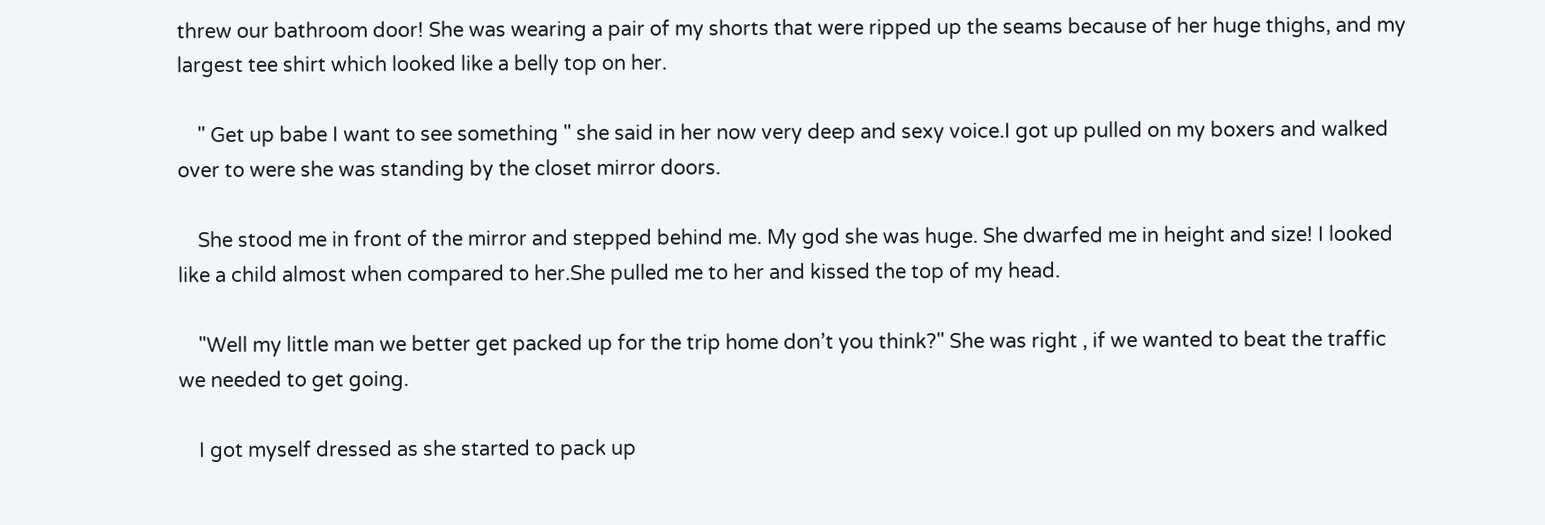threw our bathroom door! She was wearing a pair of my shorts that were ripped up the seams because of her huge thighs, and my largest tee shirt which looked like a belly top on her.

    " Get up babe I want to see something " she said in her now very deep and sexy voice.I got up pulled on my boxers and walked over to were she was standing by the closet mirror doors.

    She stood me in front of the mirror and stepped behind me. My god she was huge. She dwarfed me in height and size! I looked like a child almost when compared to her.She pulled me to her and kissed the top of my head.

    "Well my little man we better get packed up for the trip home don’t you think?" She was right , if we wanted to beat the traffic we needed to get going.

    I got myself dressed as she started to pack up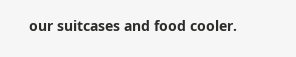our suitcases and food cooler.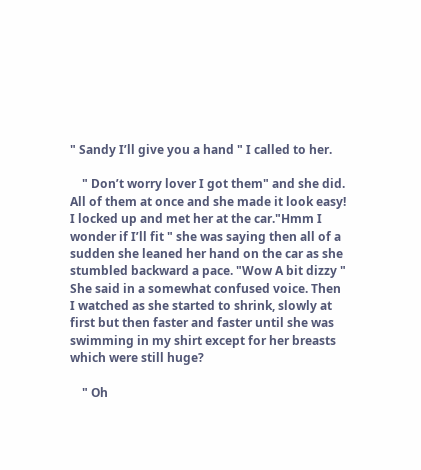" Sandy I’ll give you a hand " I called to her.

    " Don’t worry lover I got them" and she did. All of them at once and she made it look easy! I locked up and met her at the car."Hmm I wonder if I’ll fit " she was saying then all of a sudden she leaned her hand on the car as she stumbled backward a pace. "Wow A bit dizzy " She said in a somewhat confused voice. Then I watched as she started to shrink, slowly at first but then faster and faster until she was swimming in my shirt except for her breasts which were still huge?

    " Oh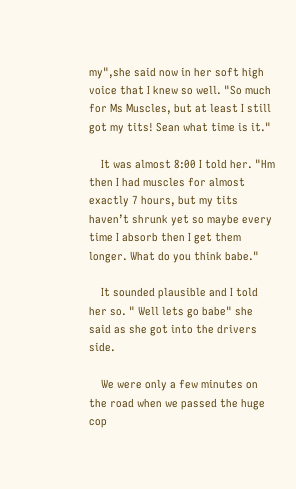my",she said now in her soft high voice that I knew so well. "So much for Ms Muscles, but at least I still got my tits! Sean what time is it."

    It was almost 8:00 I told her. "Hm then I had muscles for almost exactly 7 hours, but my tits haven’t shrunk yet so maybe every time I absorb then I get them longer. What do you think babe."

    It sounded plausible and I told her so. " Well lets go babe" she said as she got into the drivers side.

    We were only a few minutes on the road when we passed the huge cop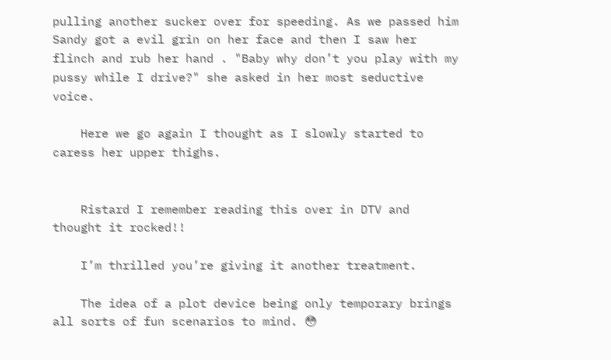pulling another sucker over for speeding. As we passed him Sandy got a evil grin on her face and then I saw her flinch and rub her hand . "Baby why don’t you play with my pussy while I drive?" she asked in her most seductive voice.

    Here we go again I thought as I slowly started to caress her upper thighs.


    Ristard I remember reading this over in DTV and thought it rocked!!

    I’m thrilled you’re giving it another treatment.

    The idea of a plot device being only temporary brings all sorts of fun scenarios to mind. 😳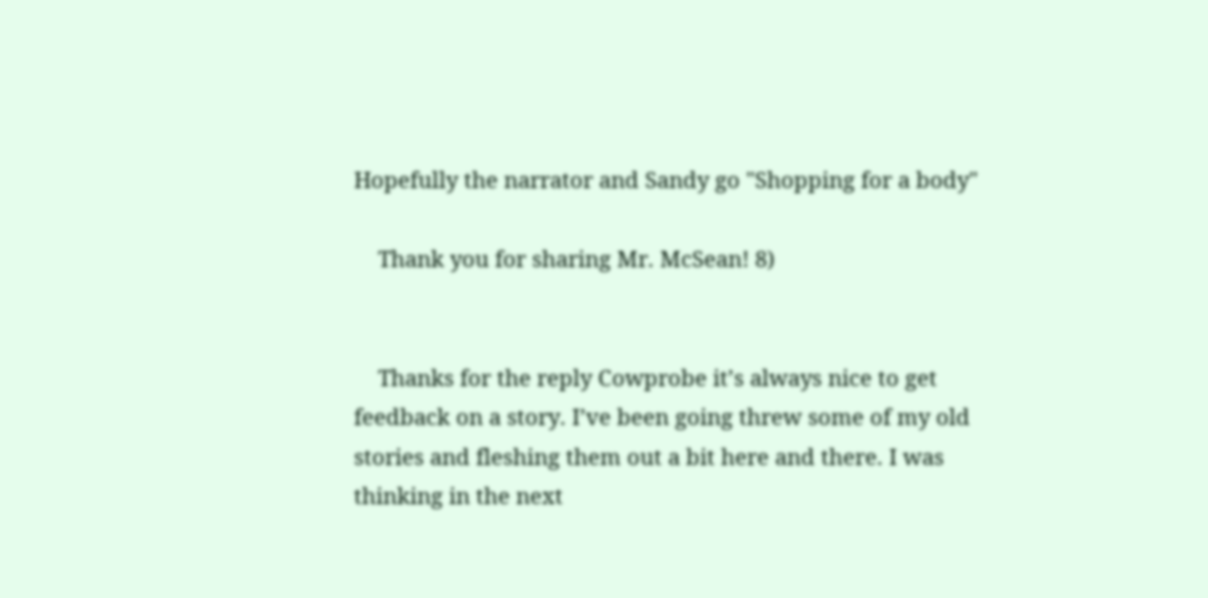Hopefully the narrator and Sandy go "Shopping for a body"

    Thank you for sharing Mr. McSean! 8)


    Thanks for the reply Cowprobe it’s always nice to get feedback on a story. I’ve been going threw some of my old stories and fleshing them out a bit here and there. I was thinking in the next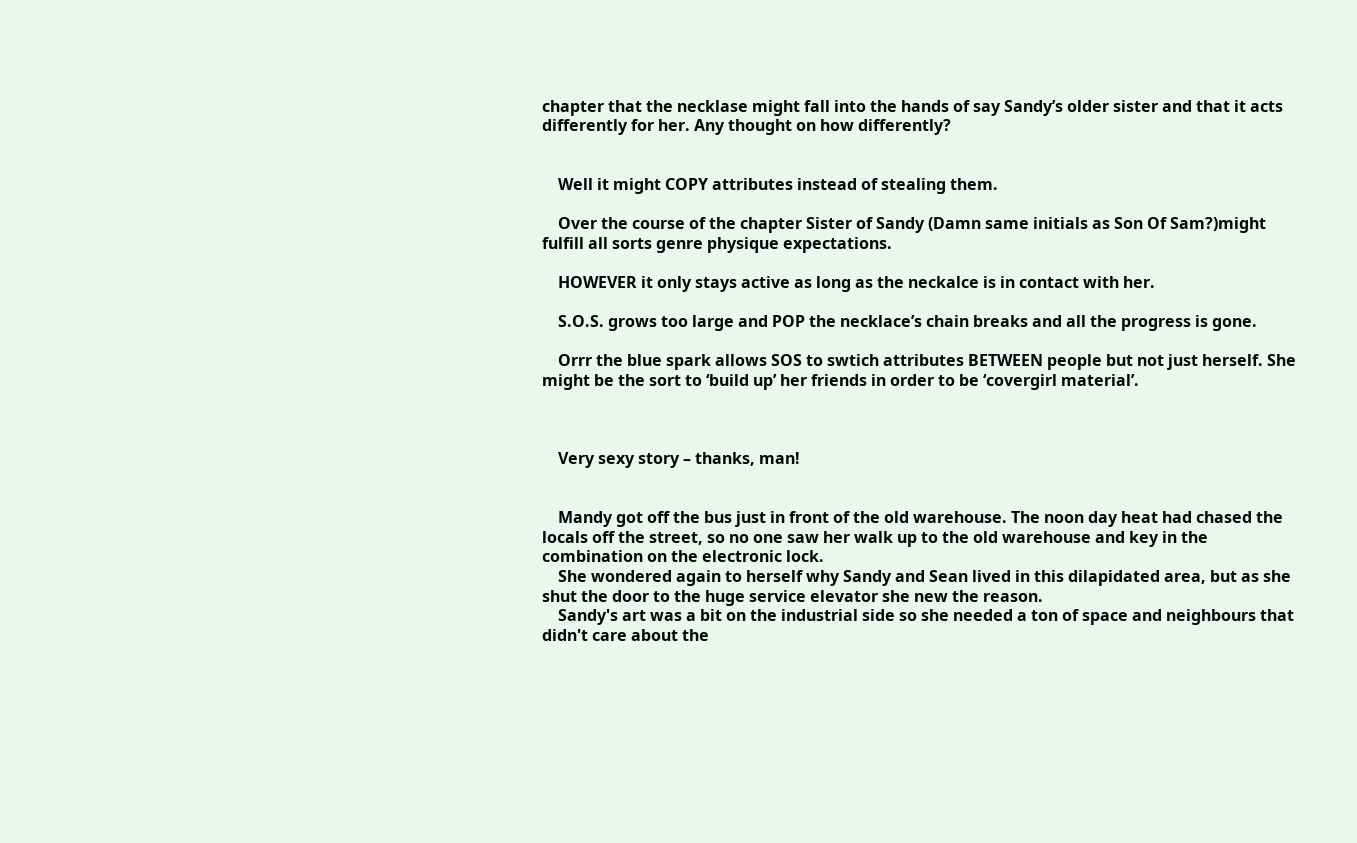chapter that the necklase might fall into the hands of say Sandy’s older sister and that it acts differently for her. Any thought on how differently?


    Well it might COPY attributes instead of stealing them.

    Over the course of the chapter Sister of Sandy (Damn same initials as Son Of Sam?)might fulfill all sorts genre physique expectations.

    HOWEVER it only stays active as long as the neckalce is in contact with her.

    S.O.S. grows too large and POP the necklace’s chain breaks and all the progress is gone.

    Orrr the blue spark allows SOS to swtich attributes BETWEEN people but not just herself. She might be the sort to ‘build up’ her friends in order to be ‘covergirl material’.



    Very sexy story – thanks, man!


    Mandy got off the bus just in front of the old warehouse. The noon day heat had chased the locals off the street, so no one saw her walk up to the old warehouse and key in the combination on the electronic lock.
    She wondered again to herself why Sandy and Sean lived in this dilapidated area, but as she shut the door to the huge service elevator she new the reason.
    Sandy's art was a bit on the industrial side so she needed a ton of space and neighbours that didn't care about the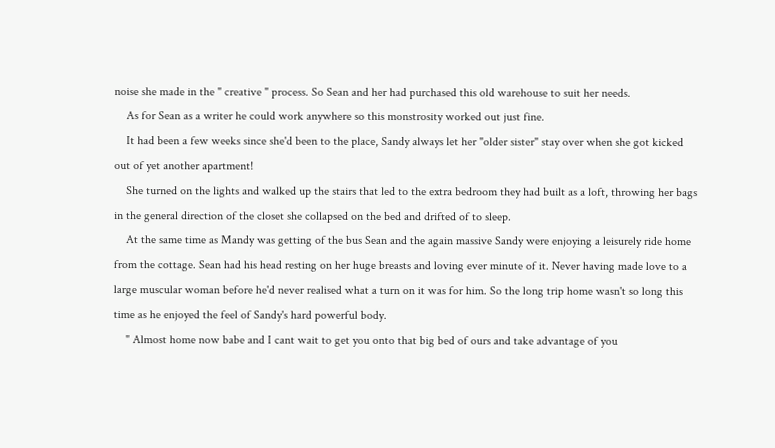noise she made in the " creative " process. So Sean and her had purchased this old warehouse to suit her needs.
    As for Sean as a writer he could work anywhere so this monstrosity worked out just fine.
    It had been a few weeks since she'd been to the place, Sandy always let her "older sister" stay over when she got kicked out of yet another apartment!
    She turned on the lights and walked up the stairs that led to the extra bedroom they had built as a loft, throwing her bags in the general direction of the closet she collapsed on the bed and drifted of to sleep.
    At the same time as Mandy was getting of the bus Sean and the again massive Sandy were enjoying a leisurely ride home from the cottage. Sean had his head resting on her huge breasts and loving ever minute of it. Never having made love to a large muscular woman before he'd never realised what a turn on it was for him. So the long trip home wasn't so long this time as he enjoyed the feel of Sandy's hard powerful body.
    " Almost home now babe and I cant wait to get you onto that big bed of ours and take advantage of you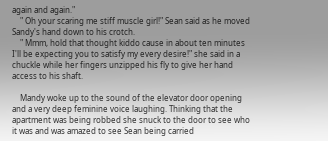again and again."
    " Oh your scaring me stiff muscle girl!" Sean said as he moved Sandy's hand down to his crotch.
    " Mmm, hold that thought kiddo cause in about ten minutes I'll be expecting you to satisfy my every desire!" she said in a chuckle while her fingers unzipped his fly to give her hand access to his shaft.

    Mandy woke up to the sound of the elevator door opening and a very deep feminine voice laughing. Thinking that the apartment was being robbed she snuck to the door to see who it was and was amazed to see Sean being carried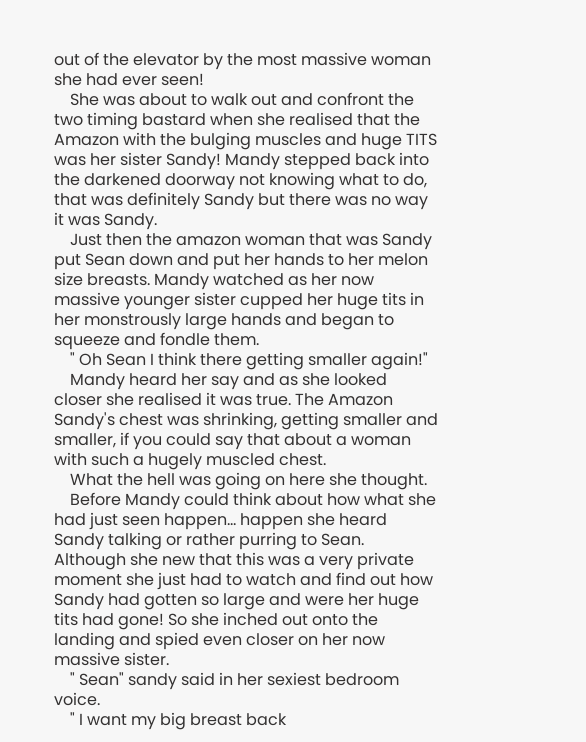out of the elevator by the most massive woman she had ever seen!
    She was about to walk out and confront the two timing bastard when she realised that the Amazon with the bulging muscles and huge TITS was her sister Sandy! Mandy stepped back into the darkened doorway not knowing what to do, that was definitely Sandy but there was no way it was Sandy.
    Just then the amazon woman that was Sandy put Sean down and put her hands to her melon size breasts. Mandy watched as her now massive younger sister cupped her huge tits in her monstrously large hands and began to squeeze and fondle them.
    " Oh Sean I think there getting smaller again!"
    Mandy heard her say and as she looked closer she realised it was true. The Amazon Sandy's chest was shrinking, getting smaller and smaller, if you could say that about a woman with such a hugely muscled chest.
    What the hell was going on here she thought.
    Before Mandy could think about how what she had just seen happen… happen she heard Sandy talking or rather purring to Sean. Although she new that this was a very private moment she just had to watch and find out how Sandy had gotten so large and were her huge tits had gone! So she inched out onto the landing and spied even closer on her now massive sister.
    " Sean" sandy said in her sexiest bedroom voice.
    " I want my big breast back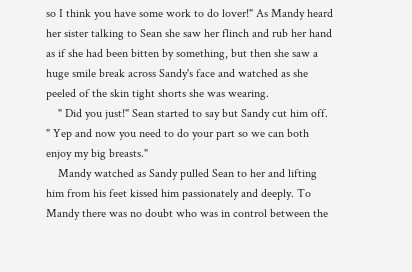so I think you have some work to do lover!" As Mandy heard her sister talking to Sean she saw her flinch and rub her hand as if she had been bitten by something, but then she saw a huge smile break across Sandy's face and watched as she peeled of the skin tight shorts she was wearing.
    " Did you just!" Sean started to say but Sandy cut him off. " Yep and now you need to do your part so we can both enjoy my big breasts."
    Mandy watched as Sandy pulled Sean to her and lifting him from his feet kissed him passionately and deeply. To Mandy there was no doubt who was in control between the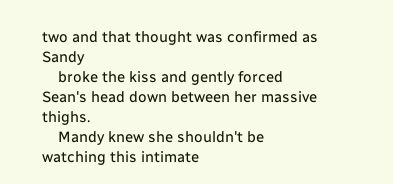two and that thought was confirmed as Sandy
    broke the kiss and gently forced Sean's head down between her massive thighs.
    Mandy knew she shouldn't be watching this intimate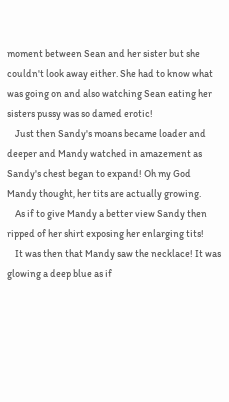moment between Sean and her sister but she couldn't look away either. She had to know what was going on and also watching Sean eating her sisters pussy was so damed erotic!
    Just then Sandy's moans became loader and deeper and Mandy watched in amazement as Sandy's chest began to expand! Oh my God Mandy thought, her tits are actually growing.
    As if to give Mandy a better view Sandy then ripped of her shirt exposing her enlarging tits!
    It was then that Mandy saw the necklace! It was glowing a deep blue as if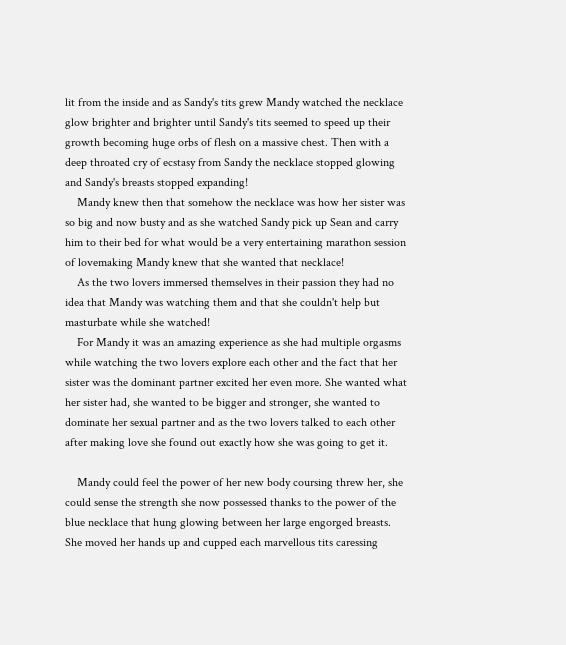lit from the inside and as Sandy's tits grew Mandy watched the necklace glow brighter and brighter until Sandy's tits seemed to speed up their growth becoming huge orbs of flesh on a massive chest. Then with a deep throated cry of ecstasy from Sandy the necklace stopped glowing and Sandy's breasts stopped expanding!
    Mandy knew then that somehow the necklace was how her sister was so big and now busty and as she watched Sandy pick up Sean and carry him to their bed for what would be a very entertaining marathon session of lovemaking Mandy knew that she wanted that necklace!
    As the two lovers immersed themselves in their passion they had no idea that Mandy was watching them and that she couldn't help but masturbate while she watched!
    For Mandy it was an amazing experience as she had multiple orgasms while watching the two lovers explore each other and the fact that her sister was the dominant partner excited her even more. She wanted what her sister had, she wanted to be bigger and stronger, she wanted to dominate her sexual partner and as the two lovers talked to each other after making love she found out exactly how she was going to get it.

    Mandy could feel the power of her new body coursing threw her, she could sense the strength she now possessed thanks to the power of the blue necklace that hung glowing between her large engorged breasts. She moved her hands up and cupped each marvellous tits caressing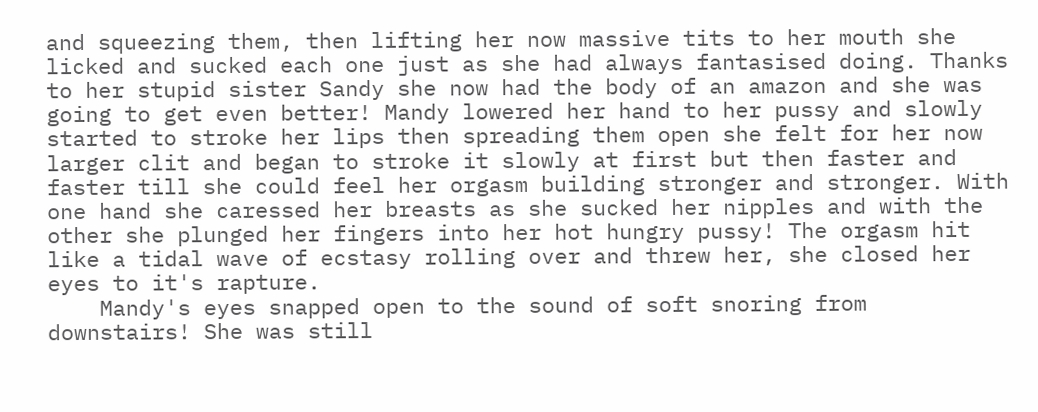and squeezing them, then lifting her now massive tits to her mouth she licked and sucked each one just as she had always fantasised doing. Thanks to her stupid sister Sandy she now had the body of an amazon and she was going to get even better! Mandy lowered her hand to her pussy and slowly started to stroke her lips then spreading them open she felt for her now larger clit and began to stroke it slowly at first but then faster and faster till she could feel her orgasm building stronger and stronger. With one hand she caressed her breasts as she sucked her nipples and with the other she plunged her fingers into her hot hungry pussy! The orgasm hit like a tidal wave of ecstasy rolling over and threw her, she closed her eyes to it's rapture.
    Mandy's eyes snapped open to the sound of soft snoring from downstairs! She was still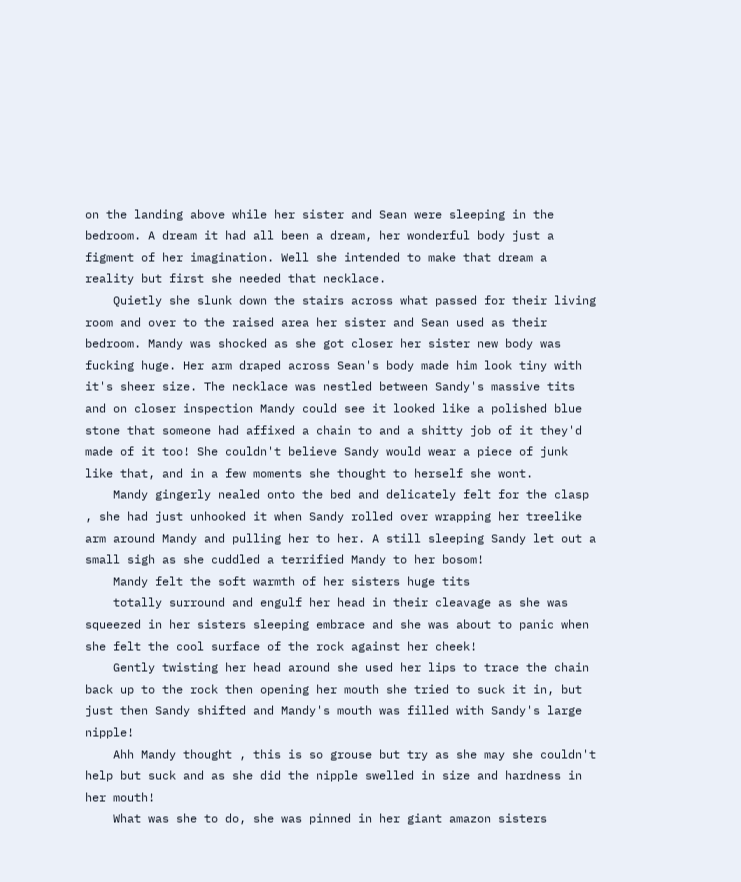on the landing above while her sister and Sean were sleeping in the bedroom. A dream it had all been a dream, her wonderful body just a figment of her imagination. Well she intended to make that dream a reality but first she needed that necklace.
    Quietly she slunk down the stairs across what passed for their living room and over to the raised area her sister and Sean used as their bedroom. Mandy was shocked as she got closer her sister new body was fucking huge. Her arm draped across Sean's body made him look tiny with it's sheer size. The necklace was nestled between Sandy's massive tits and on closer inspection Mandy could see it looked like a polished blue stone that someone had affixed a chain to and a shitty job of it they'd made of it too! She couldn't believe Sandy would wear a piece of junk like that, and in a few moments she thought to herself she wont.
    Mandy gingerly nealed onto the bed and delicately felt for the clasp , she had just unhooked it when Sandy rolled over wrapping her treelike arm around Mandy and pulling her to her. A still sleeping Sandy let out a small sigh as she cuddled a terrified Mandy to her bosom!
    Mandy felt the soft warmth of her sisters huge tits
    totally surround and engulf her head in their cleavage as she was squeezed in her sisters sleeping embrace and she was about to panic when she felt the cool surface of the rock against her cheek!
    Gently twisting her head around she used her lips to trace the chain back up to the rock then opening her mouth she tried to suck it in, but just then Sandy shifted and Mandy's mouth was filled with Sandy's large nipple!
    Ahh Mandy thought , this is so grouse but try as she may she couldn't help but suck and as she did the nipple swelled in size and hardness in her mouth!
    What was she to do, she was pinned in her giant amazon sisters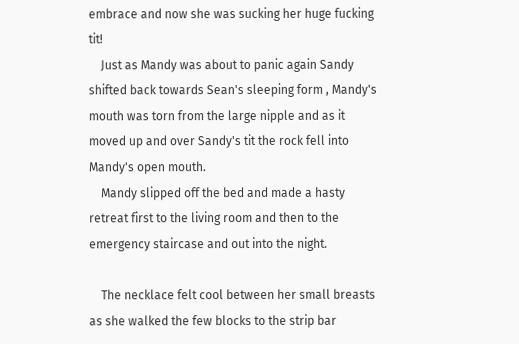embrace and now she was sucking her huge fucking tit!
    Just as Mandy was about to panic again Sandy shifted back towards Sean's sleeping form , Mandy's mouth was torn from the large nipple and as it moved up and over Sandy's tit the rock fell into Mandy's open mouth.
    Mandy slipped off the bed and made a hasty retreat first to the living room and then to the emergency staircase and out into the night.

    The necklace felt cool between her small breasts as she walked the few blocks to the strip bar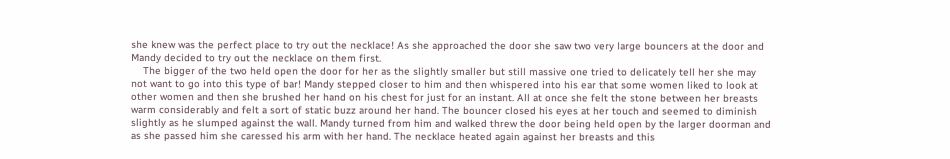she knew was the perfect place to try out the necklace! As she approached the door she saw two very large bouncers at the door and Mandy decided to try out the necklace on them first.
    The bigger of the two held open the door for her as the slightly smaller but still massive one tried to delicately tell her she may not want to go into this type of bar! Mandy stepped closer to him and then whispered into his ear that some women liked to look at other women and then she brushed her hand on his chest for just for an instant. All at once she felt the stone between her breasts warm considerably and felt a sort of static buzz around her hand. The bouncer closed his eyes at her touch and seemed to diminish slightly as he slumped against the wall. Mandy turned from him and walked threw the door being held open by the larger doorman and as she passed him she caressed his arm with her hand. The necklace heated again against her breasts and this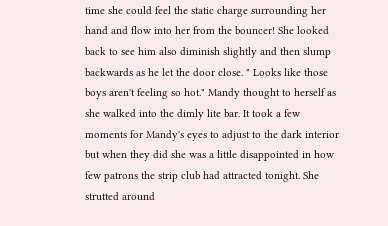time she could feel the static charge surrounding her hand and flow into her from the bouncer! She looked back to see him also diminish slightly and then slump backwards as he let the door close. " Looks like those boys aren't feeling so hot." Mandy thought to herself as she walked into the dimly lite bar. It took a few moments for Mandy's eyes to adjust to the dark interior but when they did she was a little disappointed in how few patrons the strip club had attracted tonight. She strutted around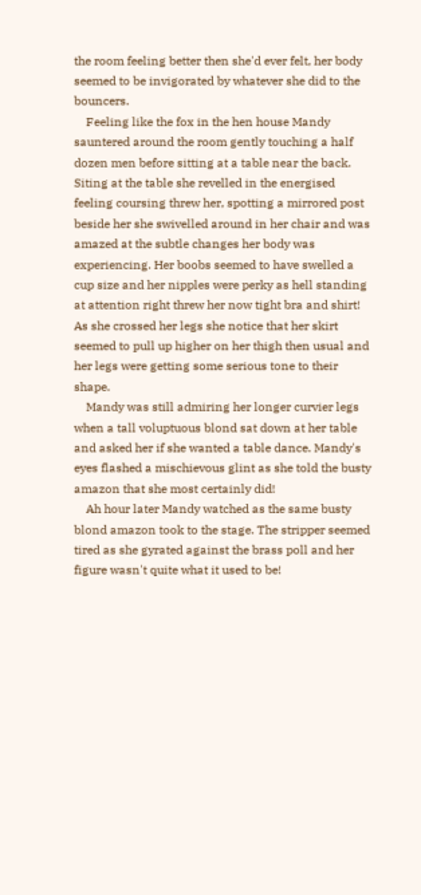the room feeling better then she'd ever felt, her body seemed to be invigorated by whatever she did to the bouncers.
    Feeling like the fox in the hen house Mandy sauntered around the room gently touching a half dozen men before sitting at a table near the back. Siting at the table she revelled in the energised feeling coursing threw her, spotting a mirrored post beside her she swivelled around in her chair and was amazed at the subtle changes her body was experiencing. Her boobs seemed to have swelled a cup size and her nipples were perky as hell standing at attention right threw her now tight bra and shirt! As she crossed her legs she notice that her skirt seemed to pull up higher on her thigh then usual and her legs were getting some serious tone to their shape.
    Mandy was still admiring her longer curvier legs when a tall voluptuous blond sat down at her table and asked her if she wanted a table dance. Mandy's eyes flashed a mischievous glint as she told the busty amazon that she most certainly did!
    Ah hour later Mandy watched as the same busty blond amazon took to the stage. The stripper seemed tired as she gyrated against the brass poll and her figure wasn't quite what it used to be!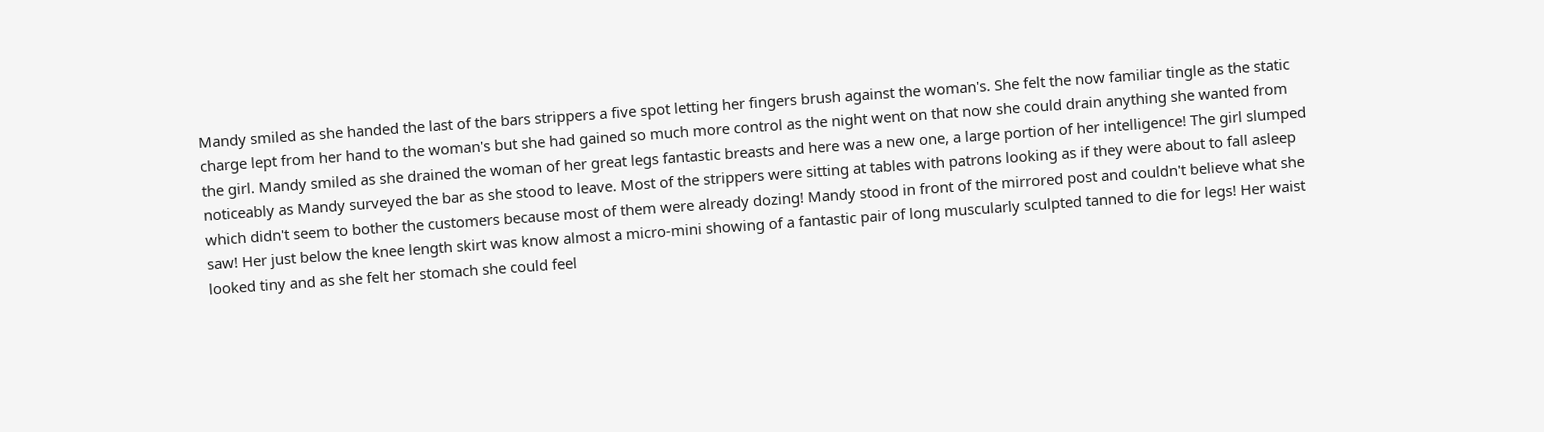Mandy smiled as she handed the last of the bars strippers a five spot letting her fingers brush against the woman's. She felt the now familiar tingle as the static charge lept from her hand to the woman's but she had gained so much more control as the night went on that now she could drain anything she wanted from the girl. Mandy smiled as she drained the woman of her great legs fantastic breasts and here was a new one, a large portion of her intelligence! The girl slumped noticeably as Mandy surveyed the bar as she stood to leave. Most of the strippers were sitting at tables with patrons looking as if they were about to fall asleep which didn't seem to bother the customers because most of them were already dozing! Mandy stood in front of the mirrored post and couldn't believe what she saw! Her just below the knee length skirt was know almost a micro-mini showing of a fantastic pair of long muscularly sculpted tanned to die for legs! Her waist looked tiny and as she felt her stomach she could feel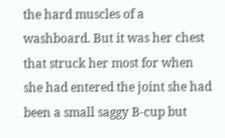the hard muscles of a washboard. But it was her chest that struck her most for when she had entered the joint she had been a small saggy B-cup but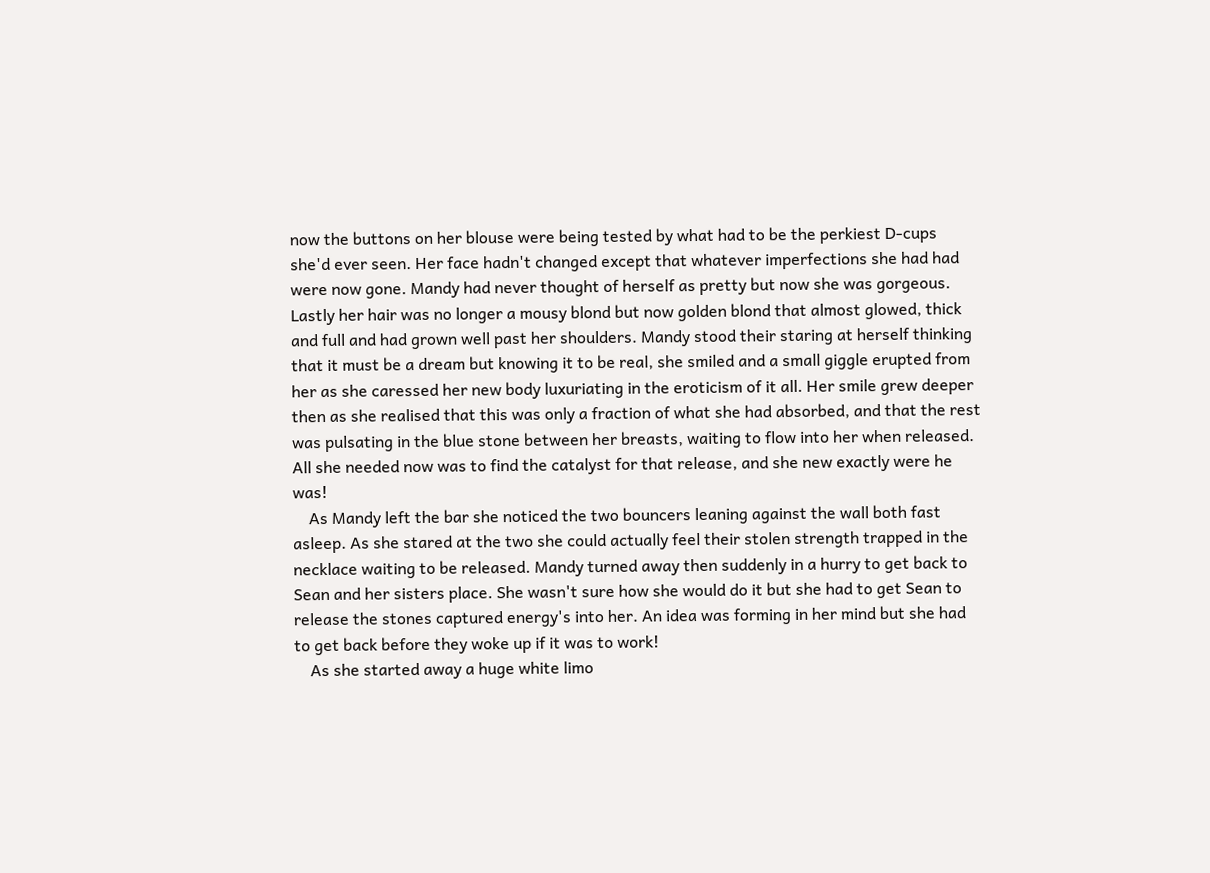now the buttons on her blouse were being tested by what had to be the perkiest D-cups she'd ever seen. Her face hadn't changed except that whatever imperfections she had had were now gone. Mandy had never thought of herself as pretty but now she was gorgeous. Lastly her hair was no longer a mousy blond but now golden blond that almost glowed, thick and full and had grown well past her shoulders. Mandy stood their staring at herself thinking that it must be a dream but knowing it to be real, she smiled and a small giggle erupted from her as she caressed her new body luxuriating in the eroticism of it all. Her smile grew deeper then as she realised that this was only a fraction of what she had absorbed, and that the rest was pulsating in the blue stone between her breasts, waiting to flow into her when released. All she needed now was to find the catalyst for that release, and she new exactly were he was!
    As Mandy left the bar she noticed the two bouncers leaning against the wall both fast asleep. As she stared at the two she could actually feel their stolen strength trapped in the necklace waiting to be released. Mandy turned away then suddenly in a hurry to get back to Sean and her sisters place. She wasn't sure how she would do it but she had to get Sean to release the stones captured energy's into her. An idea was forming in her mind but she had to get back before they woke up if it was to work!
    As she started away a huge white limo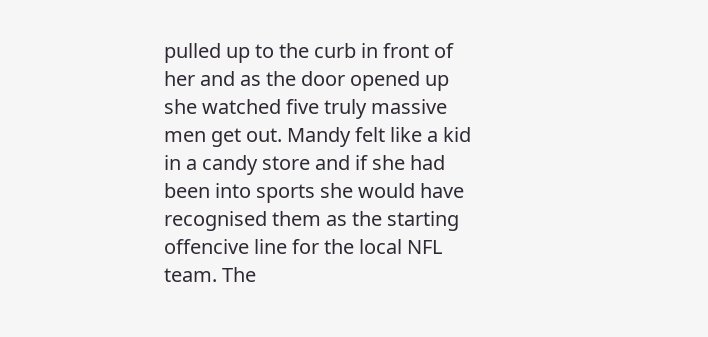pulled up to the curb in front of her and as the door opened up she watched five truly massive men get out. Mandy felt like a kid in a candy store and if she had been into sports she would have recognised them as the starting offencive line for the local NFL team. The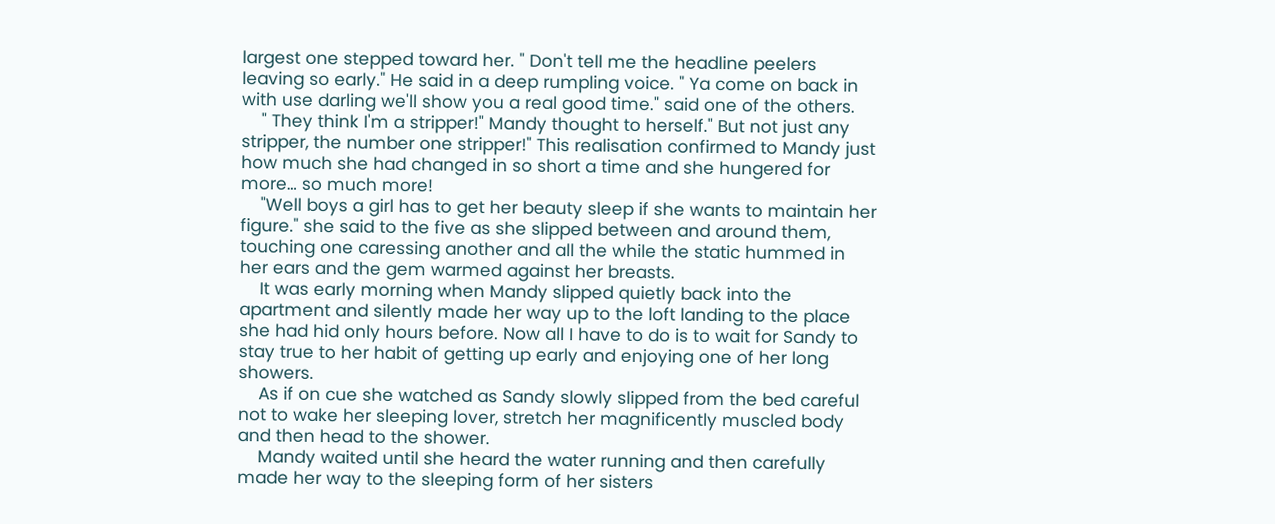largest one stepped toward her. " Don't tell me the headline peelers leaving so early." He said in a deep rumpling voice. " Ya come on back in with use darling we'll show you a real good time." said one of the others.
    " They think I'm a stripper!" Mandy thought to herself." But not just any stripper, the number one stripper!" This realisation confirmed to Mandy just how much she had changed in so short a time and she hungered for more… so much more!
    "Well boys a girl has to get her beauty sleep if she wants to maintain her figure." she said to the five as she slipped between and around them, touching one caressing another and all the while the static hummed in her ears and the gem warmed against her breasts.
    It was early morning when Mandy slipped quietly back into the apartment and silently made her way up to the loft landing to the place she had hid only hours before. Now all I have to do is to wait for Sandy to stay true to her habit of getting up early and enjoying one of her long showers.
    As if on cue she watched as Sandy slowly slipped from the bed careful not to wake her sleeping lover, stretch her magnificently muscled body and then head to the shower.
    Mandy waited until she heard the water running and then carefully made her way to the sleeping form of her sisters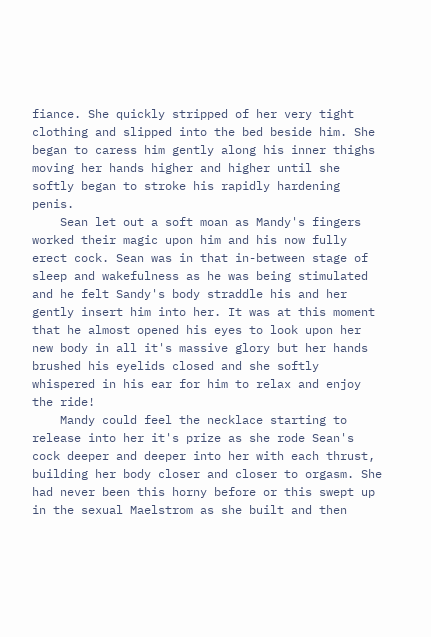fiance. She quickly stripped of her very tight clothing and slipped into the bed beside him. She began to caress him gently along his inner thighs moving her hands higher and higher until she softly began to stroke his rapidly hardening penis.
    Sean let out a soft moan as Mandy's fingers worked their magic upon him and his now fully erect cock. Sean was in that in-between stage of sleep and wakefulness as he was being stimulated and he felt Sandy's body straddle his and her gently insert him into her. It was at this moment that he almost opened his eyes to look upon her new body in all it's massive glory but her hands brushed his eyelids closed and she softly whispered in his ear for him to relax and enjoy the ride!
    Mandy could feel the necklace starting to release into her it's prize as she rode Sean's cock deeper and deeper into her with each thrust, building her body closer and closer to orgasm. She had never been this horny before or this swept up in the sexual Maelstrom as she built and then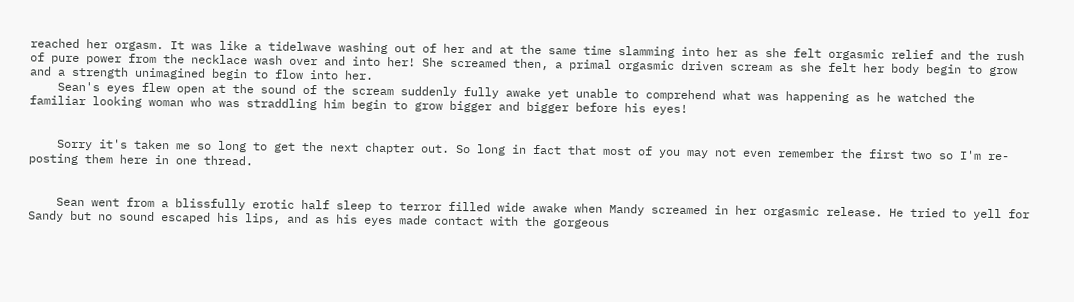reached her orgasm. It was like a tidelwave washing out of her and at the same time slamming into her as she felt orgasmic relief and the rush of pure power from the necklace wash over and into her! She screamed then, a primal orgasmic driven scream as she felt her body begin to grow and a strength unimagined begin to flow into her.
    Sean's eyes flew open at the sound of the scream suddenly fully awake yet unable to comprehend what was happening as he watched the familiar looking woman who was straddling him begin to grow bigger and bigger before his eyes!


    Sorry it's taken me so long to get the next chapter out. So long in fact that most of you may not even remember the first two so I'm re-posting them here in one thread.


    Sean went from a blissfully erotic half sleep to terror filled wide awake when Mandy screamed in her orgasmic release. He tried to yell for Sandy but no sound escaped his lips, and as his eyes made contact with the gorgeous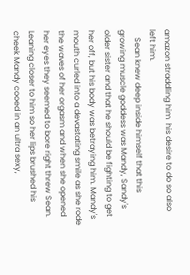amazon straddling him  his desire to do so also left him.
    Sean knew deep inside himself that this growing muscle goddess was Mandy, Sandy's older sister and that he should be fighting to get her off, but his body was betraying him. Mandy's mouth curled into a devastating smile as she rode the waves of her orgasm and when she opened her eyes they seemed to bore right threw Sean. Leaning closer to him so her lips brushed his cheek Mandy cooed in an ultra sexy,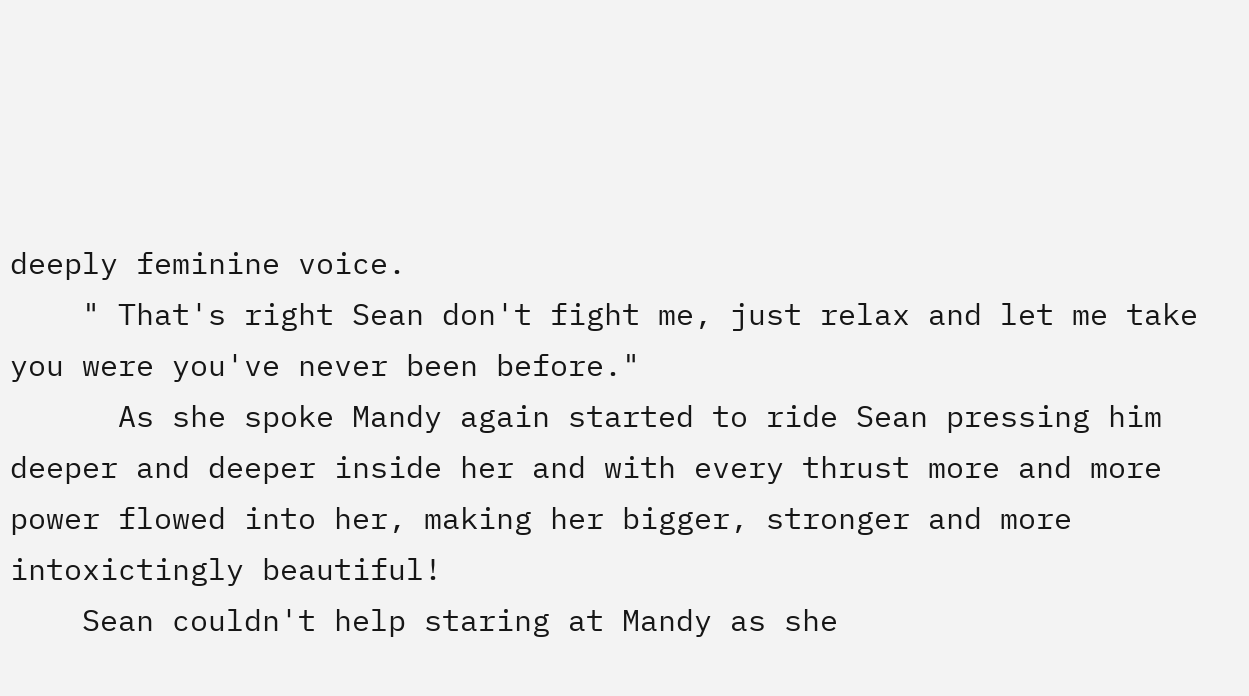deeply feminine voice.
    " That's right Sean don't fight me, just relax and let me take you were you've never been before."
      As she spoke Mandy again started to ride Sean pressing him deeper and deeper inside her and with every thrust more and more power flowed into her, making her bigger, stronger and more intoxictingly beautiful!
    Sean couldn't help staring at Mandy as she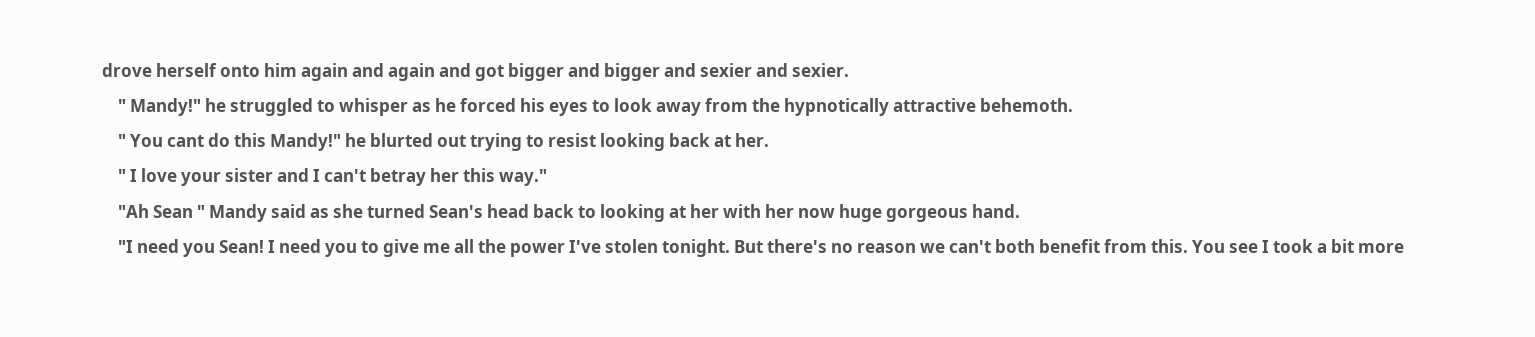drove herself onto him again and again and got bigger and bigger and sexier and sexier.
    " Mandy!" he struggled to whisper as he forced his eyes to look away from the hypnotically attractive behemoth.
    " You cant do this Mandy!" he blurted out trying to resist looking back at her.
    " I love your sister and I can't betray her this way."
    "Ah Sean " Mandy said as she turned Sean's head back to looking at her with her now huge gorgeous hand.
    "I need you Sean! I need you to give me all the power I've stolen tonight. But there's no reason we can't both benefit from this. You see I took a bit more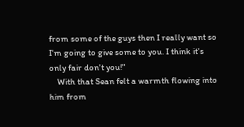from some of the guys then I really want so I'm going to give some to you. I think it's only fair don't you!"
    With that Sean felt a warmth flowing into him from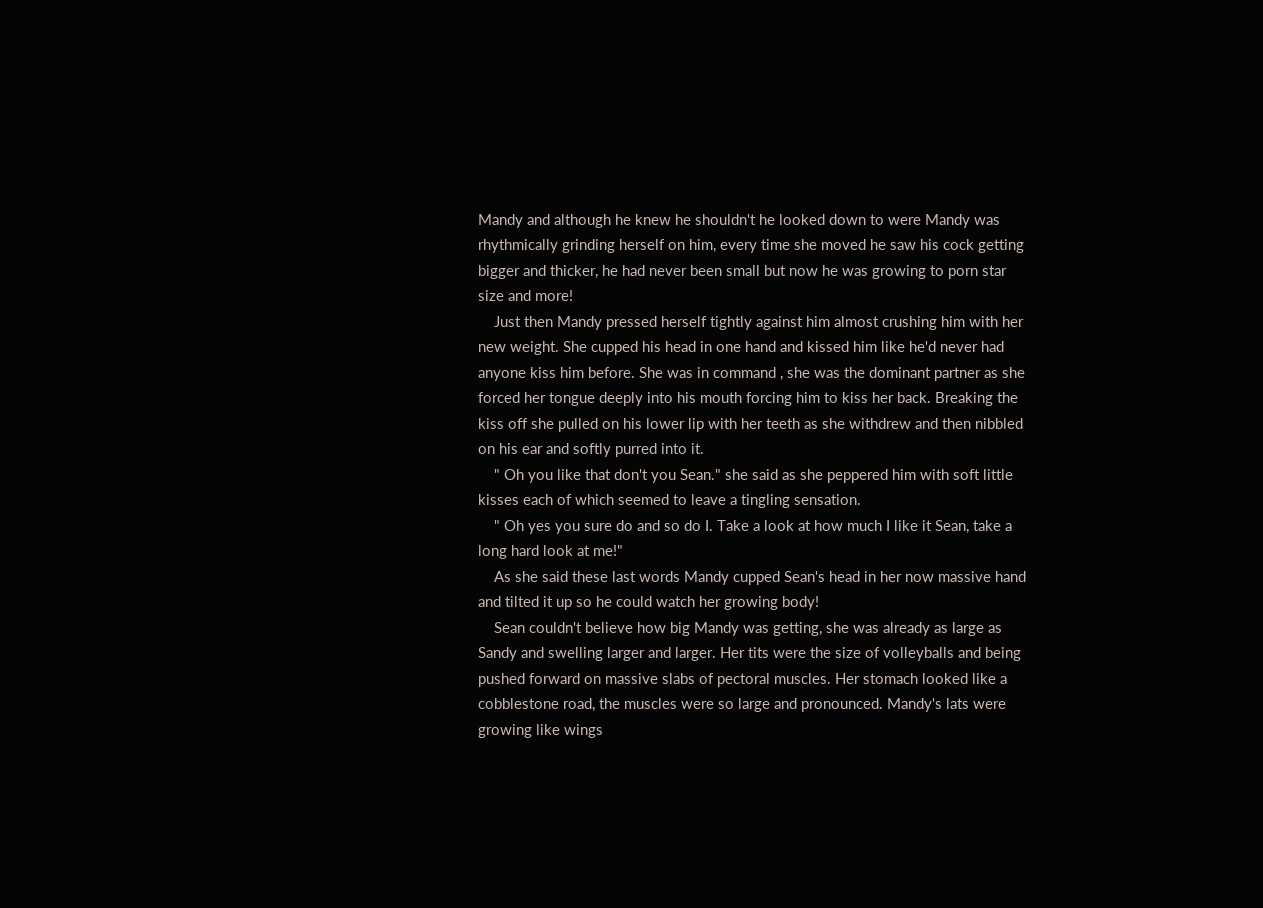Mandy and although he knew he shouldn't he looked down to were Mandy was rhythmically grinding herself on him, every time she moved he saw his cock getting bigger and thicker, he had never been small but now he was growing to porn star size and more!
    Just then Mandy pressed herself tightly against him almost crushing him with her new weight. She cupped his head in one hand and kissed him like he'd never had anyone kiss him before. She was in command , she was the dominant partner as she forced her tongue deeply into his mouth forcing him to kiss her back. Breaking the kiss off she pulled on his lower lip with her teeth as she withdrew and then nibbled on his ear and softly purred into it.
    " Oh you like that don't you Sean." she said as she peppered him with soft little kisses each of which seemed to leave a tingling sensation.
    " Oh yes you sure do and so do I. Take a look at how much I like it Sean, take a long hard look at me!"
    As she said these last words Mandy cupped Sean's head in her now massive hand and tilted it up so he could watch her growing body!
    Sean couldn't believe how big Mandy was getting, she was already as large as Sandy and swelling larger and larger. Her tits were the size of volleyballs and being pushed forward on massive slabs of pectoral muscles. Her stomach looked like a cobblestone road, the muscles were so large and pronounced. Mandy's lats were growing like wings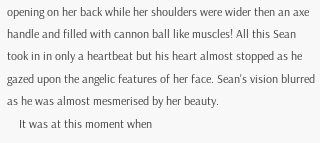opening on her back while her shoulders were wider then an axe handle and filled with cannon ball like muscles! All this Sean took in in only a heartbeat but his heart almost stopped as he gazed upon the angelic features of her face. Sean's vision blurred as he was almost mesmerised by her beauty.
    It was at this moment when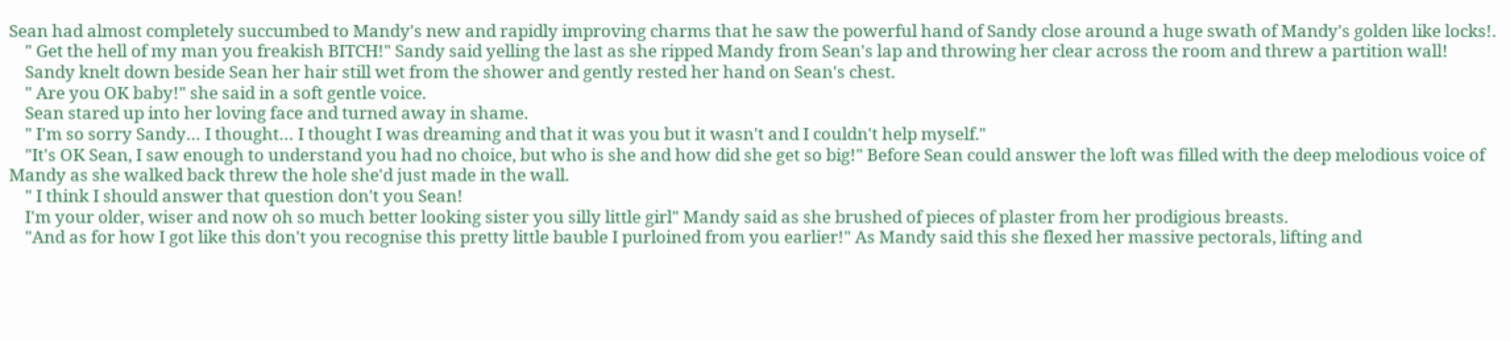Sean had almost completely succumbed to Mandy's new and rapidly improving charms that he saw the powerful hand of Sandy close around a huge swath of Mandy's golden like locks!.
    " Get the hell of my man you freakish BITCH!" Sandy said yelling the last as she ripped Mandy from Sean's lap and throwing her clear across the room and threw a partition wall!
    Sandy knelt down beside Sean her hair still wet from the shower and gently rested her hand on Sean's chest.
    " Are you OK baby!" she said in a soft gentle voice.
    Sean stared up into her loving face and turned away in shame.
    " I'm so sorry Sandy… I thought… I thought I was dreaming and that it was you but it wasn't and I couldn't help myself."
    "It's OK Sean, I saw enough to understand you had no choice, but who is she and how did she get so big!" Before Sean could answer the loft was filled with the deep melodious voice of Mandy as she walked back threw the hole she'd just made in the wall.
    " I think I should answer that question don't you Sean!
    I'm your older, wiser and now oh so much better looking sister you silly little girl" Mandy said as she brushed of pieces of plaster from her prodigious breasts.
    "And as for how I got like this don't you recognise this pretty little bauble I purloined from you earlier!" As Mandy said this she flexed her massive pectorals, lifting and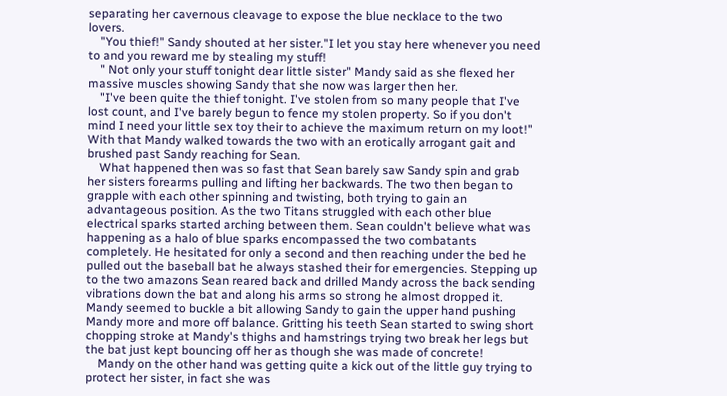separating her cavernous cleavage to expose the blue necklace to the two lovers.
    "You thief!" Sandy shouted at her sister."I let you stay here whenever you need to and you reward me by stealing my stuff!
    " Not only your stuff tonight dear little sister" Mandy said as she flexed her massive muscles showing Sandy that she now was larger then her.
    "I've been quite the thief tonight. I've stolen from so many people that I've lost count, and I've barely begun to fence my stolen property. So if you don't mind I need your little sex toy their to achieve the maximum return on my loot!" With that Mandy walked towards the two with an erotically arrogant gait and brushed past Sandy reaching for Sean.
    What happened then was so fast that Sean barely saw Sandy spin and grab her sisters forearms pulling and lifting her backwards. The two then began to grapple with each other spinning and twisting, both trying to gain an advantageous position. As the two Titans struggled with each other blue electrical sparks started arching between them. Sean couldn't believe what was happening as a halo of blue sparks encompassed the two combatants completely. He hesitated for only a second and then reaching under the bed he pulled out the baseball bat he always stashed their for emergencies. Stepping up to the two amazons Sean reared back and drilled Mandy across the back sending vibrations down the bat and along his arms so strong he almost dropped it. Mandy seemed to buckle a bit allowing Sandy to gain the upper hand pushing Mandy more and more off balance. Gritting his teeth Sean started to swing short chopping stroke at Mandy's thighs and hamstrings trying two break her legs but the bat just kept bouncing off her as though she was made of concrete!
    Mandy on the other hand was getting quite a kick out of the little guy trying to protect her sister, in fact she was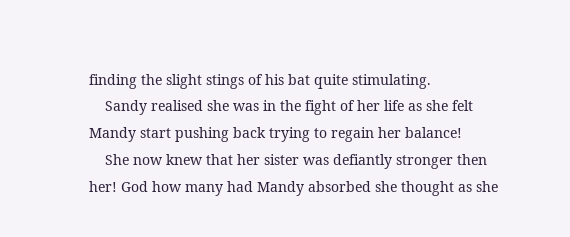finding the slight stings of his bat quite stimulating.
    Sandy realised she was in the fight of her life as she felt Mandy start pushing back trying to regain her balance!
    She now knew that her sister was defiantly stronger then her! God how many had Mandy absorbed she thought as she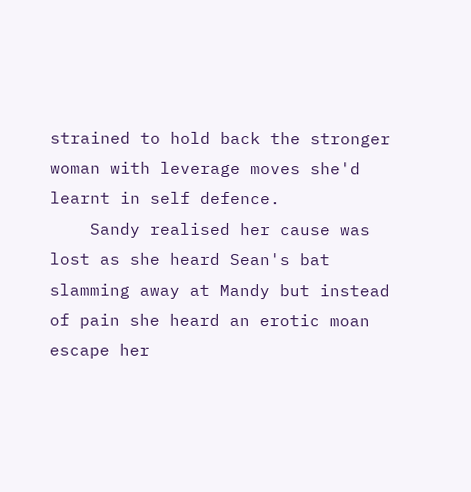strained to hold back the stronger woman with leverage moves she'd learnt in self defence.
    Sandy realised her cause was lost as she heard Sean's bat slamming away at Mandy but instead of pain she heard an erotic moan escape her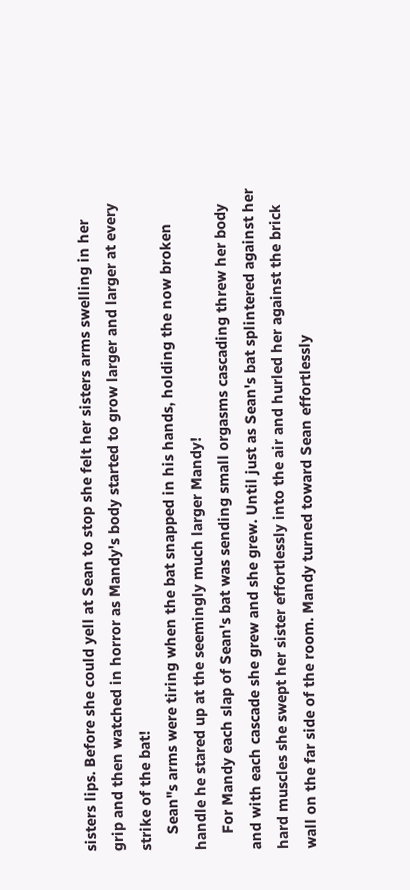sisters lips. Before she could yell at Sean to stop she felt her sisters arms swelling in her grip and then watched in horror as Mandy's body started to grow larger and larger at every strike of the bat!
    Sean"s arms were tiring when the bat snapped in his hands, holding the now broken handle he stared up at the seemingly much larger Mandy!
    For Mandy each slap of Sean's bat was sending small orgasms cascading threw her body and with each cascade she grew and she grew. Until just as Sean's bat splintered against her hard muscles she swept her sister effortlessly into the air and hurled her against the brick wall on the far side of the room. Mandy turned toward Sean effortlessly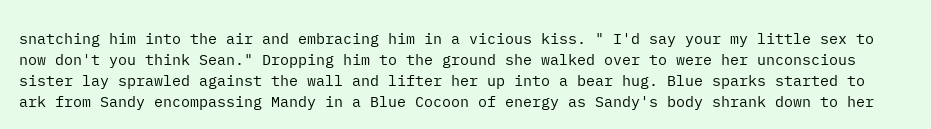snatching him into the air and embracing him in a vicious kiss. " I'd say your my little sex to now don't you think Sean." Dropping him to the ground she walked over to were her unconscious sister lay sprawled against the wall and lifter her up into a bear hug. Blue sparks started to ark from Sandy encompassing Mandy in a Blue Cocoon of energy as Sandy's body shrank down to her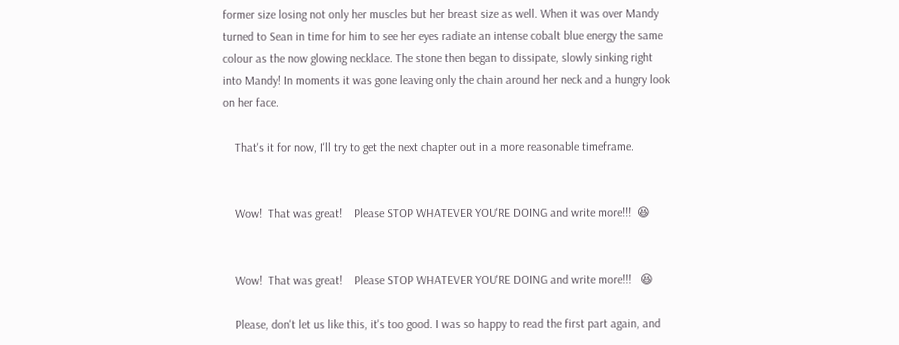former size losing not only her muscles but her breast size as well. When it was over Mandy turned to Sean in time for him to see her eyes radiate an intense cobalt blue energy the same colour as the now glowing necklace. The stone then began to dissipate, slowly sinking right into Mandy! In moments it was gone leaving only the chain around her neck and a hungry look on her face.

    That's it for now, I'll try to get the next chapter out in a more reasonable timeframe.


    Wow!  That was great!    Please STOP WHATEVER YOU'RE DOING and write more!!!  😆


    Wow!  That was great!    Please STOP WHATEVER YOU'RE DOING and write more!!!   😆

    Please, don't let us like this, it's too good. I was so happy to read the first part again, and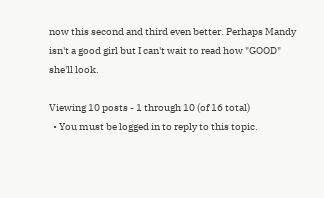now this second and third even better. Perhaps Mandy isn't a good girl but I can't wait to read how "GOOD" she'll look.

Viewing 10 posts - 1 through 10 (of 16 total)
  • You must be logged in to reply to this topic.